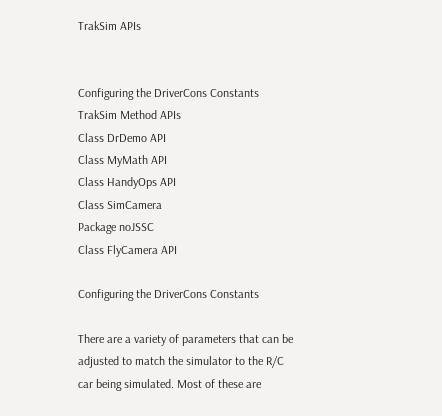TrakSim APIs


Configuring the DriverCons Constants
TrakSim Method APIs
Class DrDemo API
Class MyMath API
Class HandyOps API
Class SimCamera
Package noJSSC
Class FlyCamera API

Configuring the DriverCons Constants

There are a variety of parameters that can be adjusted to match the simulator to the R/C car being simulated. Most of these are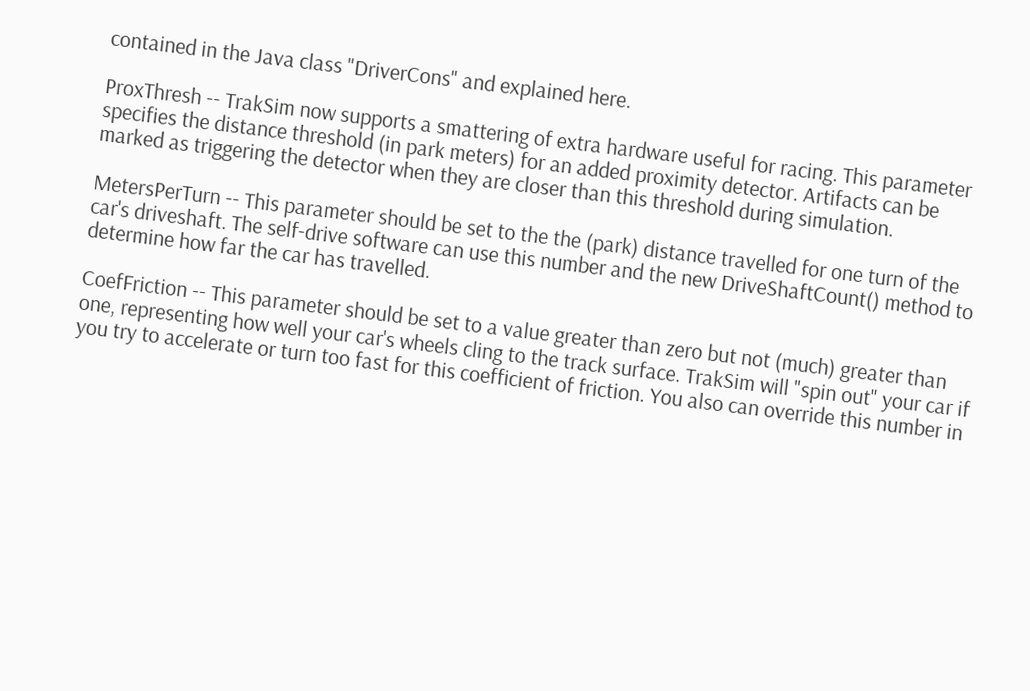contained in the Java class "DriverCons" and explained here.

ProxThresh -- TrakSim now supports a smattering of extra hardware useful for racing. This parameter specifies the distance threshold (in park meters) for an added proximity detector. Artifacts can be marked as triggering the detector when they are closer than this threshold during simulation.

MetersPerTurn -- This parameter should be set to the the (park) distance travelled for one turn of the car's driveshaft. The self-drive software can use this number and the new DriveShaftCount() method to determine how far the car has travelled.

CoefFriction -- This parameter should be set to a value greater than zero but not (much) greater than one, representing how well your car's wheels cling to the track surface. TrakSim will "spin out" your car if you try to accelerate or turn too fast for this coefficient of friction. You also can override this number in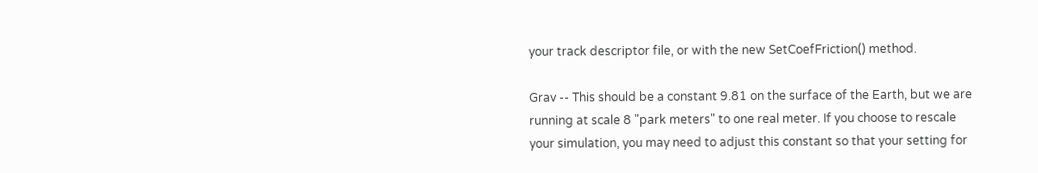your track descriptor file, or with the new SetCoefFriction() method.

Grav -- This should be a constant 9.81 on the surface of the Earth, but we are running at scale 8 "park meters" to one real meter. If you choose to rescale your simulation, you may need to adjust this constant so that your setting for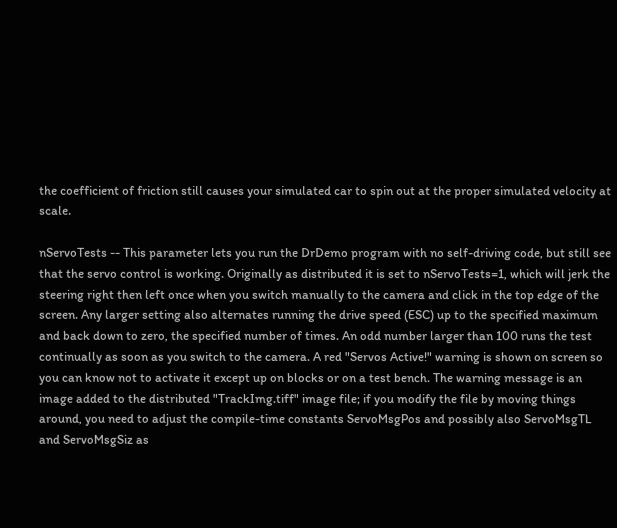the coefficient of friction still causes your simulated car to spin out at the proper simulated velocity at scale.

nServoTests -- This parameter lets you run the DrDemo program with no self-driving code, but still see that the servo control is working. Originally as distributed it is set to nServoTests=1, which will jerk the steering right then left once when you switch manually to the camera and click in the top edge of the screen. Any larger setting also alternates running the drive speed (ESC) up to the specified maximum and back down to zero, the specified number of times. An odd number larger than 100 runs the test continually as soon as you switch to the camera. A red "Servos Active!" warning is shown on screen so you can know not to activate it except up on blocks or on a test bench. The warning message is an image added to the distributed "TrackImg.tiff" image file; if you modify the file by moving things around, you need to adjust the compile-time constants ServoMsgPos and possibly also ServoMsgTL and ServoMsgSiz as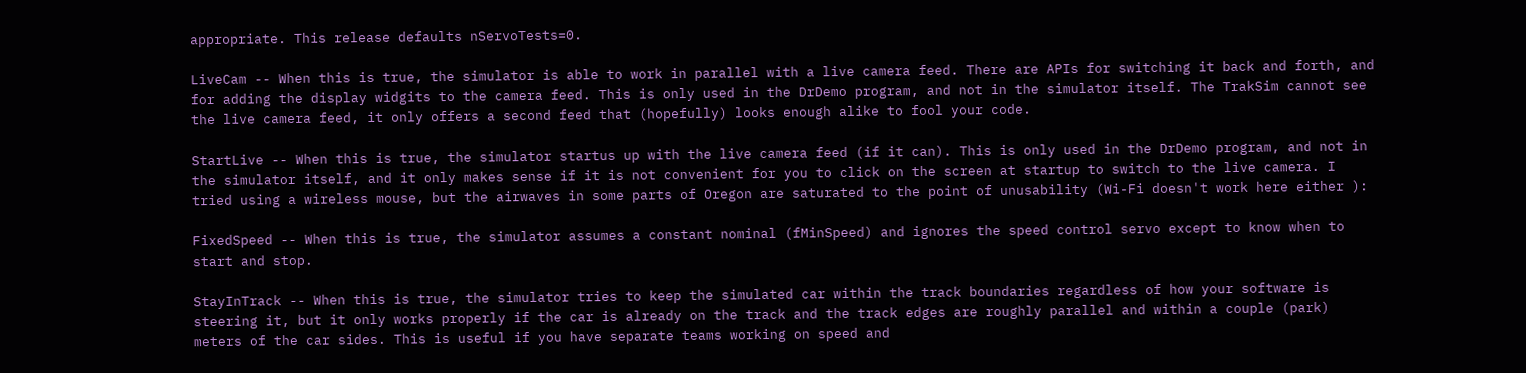appropriate. This release defaults nServoTests=0.

LiveCam -- When this is true, the simulator is able to work in parallel with a live camera feed. There are APIs for switching it back and forth, and for adding the display widgits to the camera feed. This is only used in the DrDemo program, and not in the simulator itself. The TrakSim cannot see the live camera feed, it only offers a second feed that (hopefully) looks enough alike to fool your code.

StartLive -- When this is true, the simulator startus up with the live camera feed (if it can). This is only used in the DrDemo program, and not in the simulator itself, and it only makes sense if it is not convenient for you to click on the screen at startup to switch to the live camera. I tried using a wireless mouse, but the airwaves in some parts of Oregon are saturated to the point of unusability (Wi-Fi doesn't work here either ):

FixedSpeed -- When this is true, the simulator assumes a constant nominal (fMinSpeed) and ignores the speed control servo except to know when to start and stop.

StayInTrack -- When this is true, the simulator tries to keep the simulated car within the track boundaries regardless of how your software is steering it, but it only works properly if the car is already on the track and the track edges are roughly parallel and within a couple (park) meters of the car sides. This is useful if you have separate teams working on speed and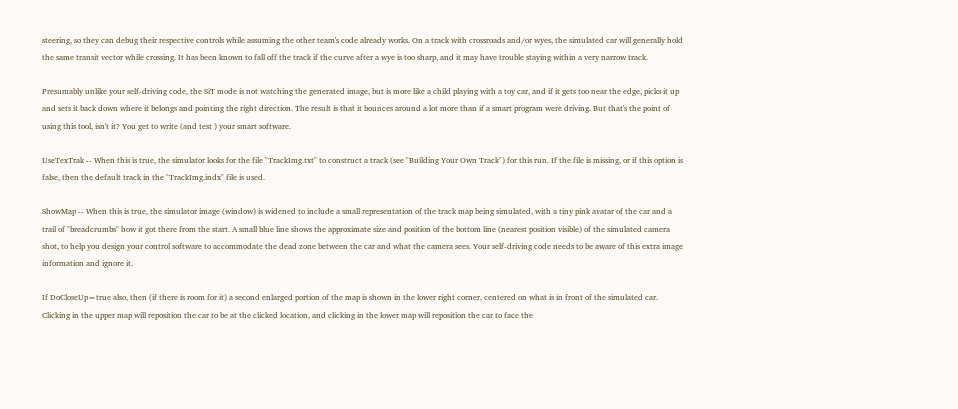steering, so they can debug their respective controls while assuming the other team's code already works. On a track with crossroads and/or wyes, the simulated car will generally hold the same transit vector while crossing. It has been known to fall off the track if the curve after a wye is too sharp, and it may have trouble staying within a very narrow track.

Presumably unlike your self-driving code, the SiT mode is not watching the generated image, but is more like a child playing with a toy car, and if it gets too near the edge, picks it up and sets it back down where it belongs and pointing the right direction. The result is that it bounces around a lot more than if a smart program were driving. But that's the point of using this tool, isn't it? You get to write (and test ) your smart software.

UseTexTrak -- When this is true, the simulator looks for the file "TrackImg.txt" to construct a track (see "Building Your Own Track") for this run. If the file is missing, or if this option is false, then the default track in the "TrackImg.indx" file is used.

ShowMap -- When this is true, the simulator image (window) is widened to include a small representation of the track map being simulated, with a tiny pink avatar of the car and a trail of "breadcrumbs" how it got there from the start. A small blue line shows the approximate size and position of the bottom line (nearest position visible) of the simulated camera shot, to help you design your control software to accommodate the dead zone between the car and what the camera sees. Your self-driving code needs to be aware of this extra image information and ignore it.

If DoCloseUp=true also, then (if there is room for it) a second enlarged portion of the map is shown in the lower right corner, centered on what is in front of the simulated car. Clicking in the upper map will reposition the car to be at the clicked location, and clicking in the lower map will reposition the car to face the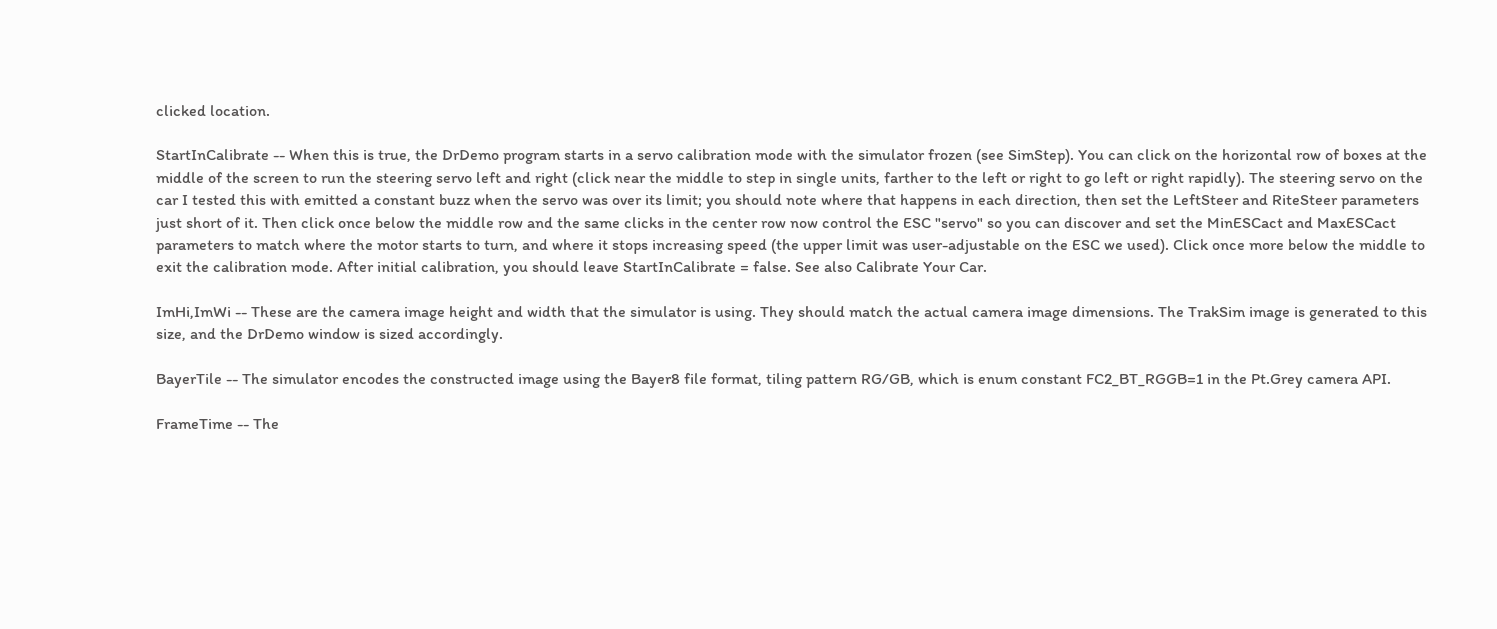clicked location.

StartInCalibrate -- When this is true, the DrDemo program starts in a servo calibration mode with the simulator frozen (see SimStep). You can click on the horizontal row of boxes at the middle of the screen to run the steering servo left and right (click near the middle to step in single units, farther to the left or right to go left or right rapidly). The steering servo on the car I tested this with emitted a constant buzz when the servo was over its limit; you should note where that happens in each direction, then set the LeftSteer and RiteSteer parameters just short of it. Then click once below the middle row and the same clicks in the center row now control the ESC "servo" so you can discover and set the MinESCact and MaxESCact parameters to match where the motor starts to turn, and where it stops increasing speed (the upper limit was user-adjustable on the ESC we used). Click once more below the middle to exit the calibration mode. After initial calibration, you should leave StartInCalibrate = false. See also Calibrate Your Car.

ImHi,ImWi -- These are the camera image height and width that the simulator is using. They should match the actual camera image dimensions. The TrakSim image is generated to this size, and the DrDemo window is sized accordingly.

BayerTile -- The simulator encodes the constructed image using the Bayer8 file format, tiling pattern RG/GB, which is enum constant FC2_BT_RGGB=1 in the Pt.Grey camera API.

FrameTime -- The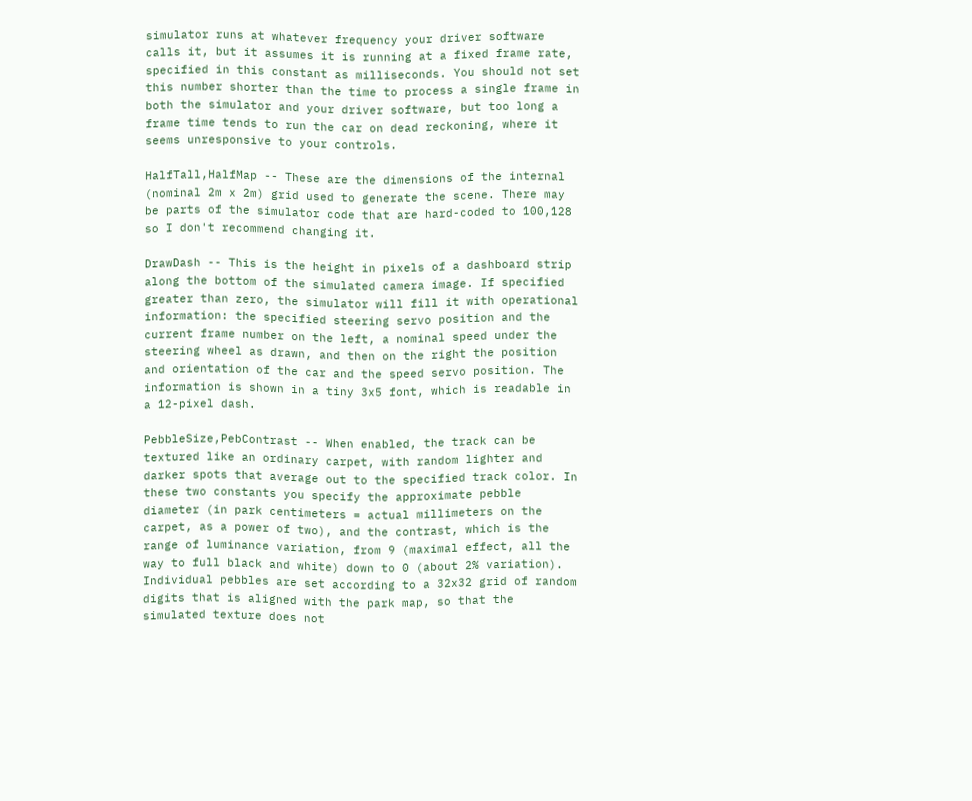simulator runs at whatever frequency your driver software calls it, but it assumes it is running at a fixed frame rate, specified in this constant as milliseconds. You should not set this number shorter than the time to process a single frame in both the simulator and your driver software, but too long a frame time tends to run the car on dead reckoning, where it seems unresponsive to your controls.

HalfTall,HalfMap -- These are the dimensions of the internal (nominal 2m x 2m) grid used to generate the scene. There may be parts of the simulator code that are hard-coded to 100,128 so I don't recommend changing it.

DrawDash -- This is the height in pixels of a dashboard strip along the bottom of the simulated camera image. If specified greater than zero, the simulator will fill it with operational information: the specified steering servo position and the current frame number on the left, a nominal speed under the steering wheel as drawn, and then on the right the position and orientation of the car and the speed servo position. The information is shown in a tiny 3x5 font, which is readable in a 12-pixel dash.

PebbleSize,PebContrast -- When enabled, the track can be textured like an ordinary carpet, with random lighter and darker spots that average out to the specified track color. In these two constants you specify the approximate pebble diameter (in park centimeters = actual millimeters on the carpet, as a power of two), and the contrast, which is the range of luminance variation, from 9 (maximal effect, all the way to full black and white) down to 0 (about 2% variation). Individual pebbles are set according to a 32x32 grid of random digits that is aligned with the park map, so that the simulated texture does not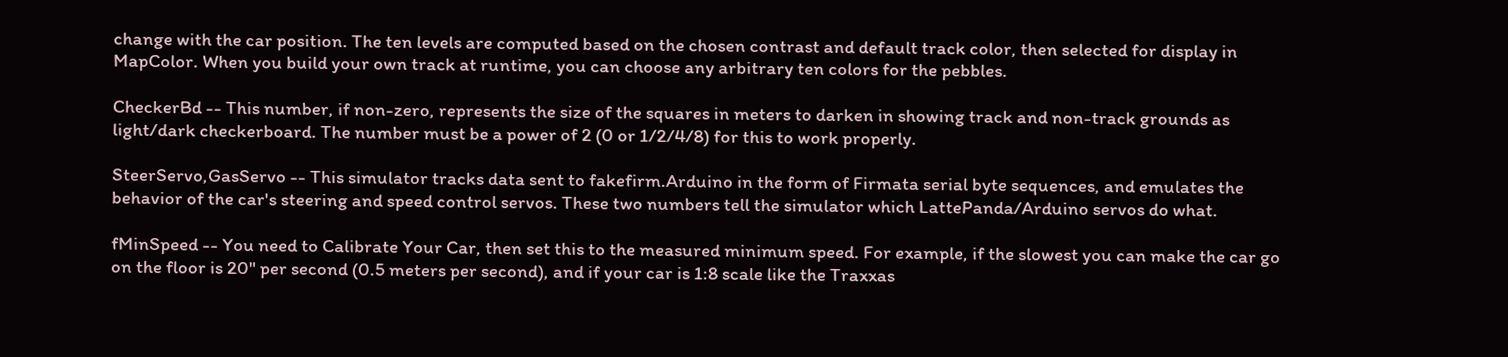change with the car position. The ten levels are computed based on the chosen contrast and default track color, then selected for display in MapColor. When you build your own track at runtime, you can choose any arbitrary ten colors for the pebbles.

CheckerBd -- This number, if non-zero, represents the size of the squares in meters to darken in showing track and non-track grounds as light/dark checkerboard. The number must be a power of 2 (0 or 1/2/4/8) for this to work properly.

SteerServo,GasServo -- This simulator tracks data sent to fakefirm.Arduino in the form of Firmata serial byte sequences, and emulates the behavior of the car's steering and speed control servos. These two numbers tell the simulator which LattePanda/Arduino servos do what.

fMinSpeed -- You need to Calibrate Your Car, then set this to the measured minimum speed. For example, if the slowest you can make the car go on the floor is 20" per second (0.5 meters per second), and if your car is 1:8 scale like the Traxxas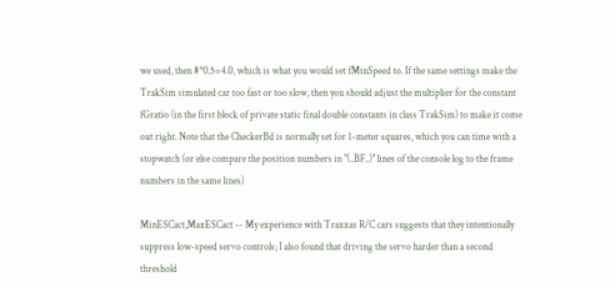we used, then 8*0.5=4.0, which is what you would set fMinSpeed to. If the same settings make the TrakSim simulated car too fast or too slow, then you should adjust the multiplier for the constant fGratio (in the first block of private static final double constants in class TrakSim) to make it come out right. Note that the CheckerBd is normally set for 1-meter squares, which you can time with a stopwatch (or else compare the position numbers in "(..BF..)" lines of the console log to the frame numbers in the same lines)

MinESCact,MaxESCact -- My experience with Traxxas R/C cars suggests that they intentionally suppress low-speed servo controls; I also found that driving the servo harder than a second threshold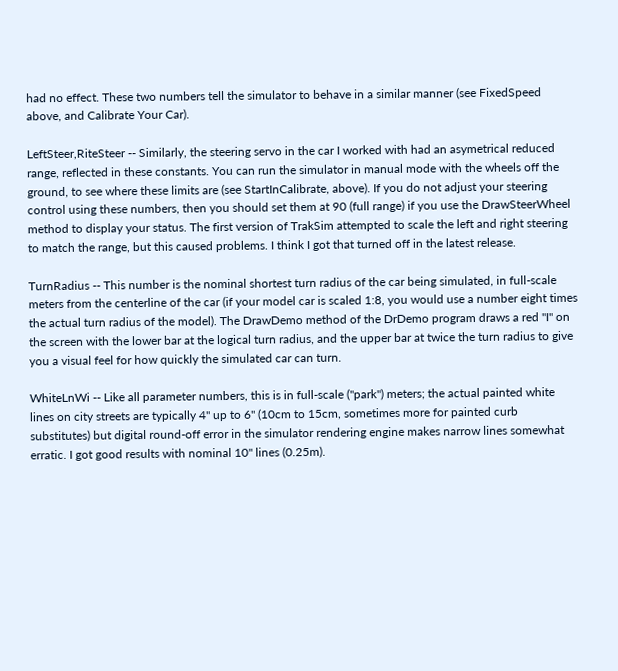had no effect. These two numbers tell the simulator to behave in a similar manner (see FixedSpeed above, and Calibrate Your Car).

LeftSteer,RiteSteer -- Similarly, the steering servo in the car I worked with had an asymetrical reduced range, reflected in these constants. You can run the simulator in manual mode with the wheels off the ground, to see where these limits are (see StartInCalibrate, above). If you do not adjust your steering control using these numbers, then you should set them at 90 (full range) if you use the DrawSteerWheel method to display your status. The first version of TrakSim attempted to scale the left and right steering to match the range, but this caused problems. I think I got that turned off in the latest release.

TurnRadius -- This number is the nominal shortest turn radius of the car being simulated, in full-scale meters from the centerline of the car (if your model car is scaled 1:8, you would use a number eight times the actual turn radius of the model). The DrawDemo method of the DrDemo program draws a red "I" on the screen with the lower bar at the logical turn radius, and the upper bar at twice the turn radius to give you a visual feel for how quickly the simulated car can turn.

WhiteLnWi -- Like all parameter numbers, this is in full-scale ("park") meters; the actual painted white lines on city streets are typically 4" up to 6" (10cm to 15cm, sometimes more for painted curb substitutes) but digital round-off error in the simulator rendering engine makes narrow lines somewhat erratic. I got good results with nominal 10" lines (0.25m).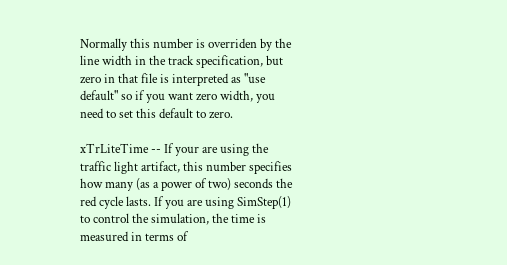Normally this number is overriden by the line width in the track specification, but zero in that file is interpreted as "use default" so if you want zero width, you need to set this default to zero.

xTrLiteTime -- If your are using the traffic light artifact, this number specifies how many (as a power of two) seconds the red cycle lasts. If you are using SimStep(1) to control the simulation, the time is measured in terms of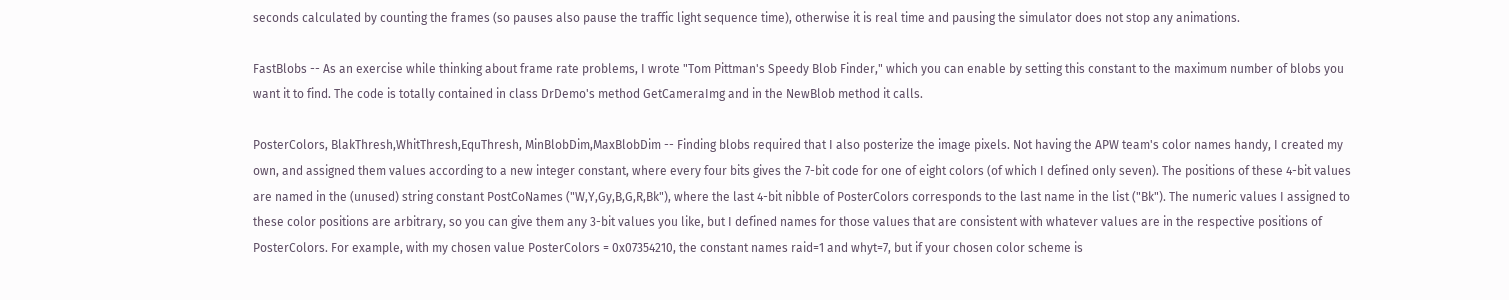seconds calculated by counting the frames (so pauses also pause the traffic light sequence time), otherwise it is real time and pausing the simulator does not stop any animations.

FastBlobs -- As an exercise while thinking about frame rate problems, I wrote "Tom Pittman's Speedy Blob Finder," which you can enable by setting this constant to the maximum number of blobs you want it to find. The code is totally contained in class DrDemo's method GetCameraImg and in the NewBlob method it calls.

PosterColors, BlakThresh,WhitThresh,EquThresh, MinBlobDim,MaxBlobDim -- Finding blobs required that I also posterize the image pixels. Not having the APW team's color names handy, I created my own, and assigned them values according to a new integer constant, where every four bits gives the 7-bit code for one of eight colors (of which I defined only seven). The positions of these 4-bit values are named in the (unused) string constant PostCoNames ("W,Y,Gy,B,G,R,Bk"), where the last 4-bit nibble of PosterColors corresponds to the last name in the list ("Bk"). The numeric values I assigned to these color positions are arbitrary, so you can give them any 3-bit values you like, but I defined names for those values that are consistent with whatever values are in the respective positions of PosterColors. For example, with my chosen value PosterColors = 0x07354210, the constant names raid=1 and whyt=7, but if your chosen color scheme is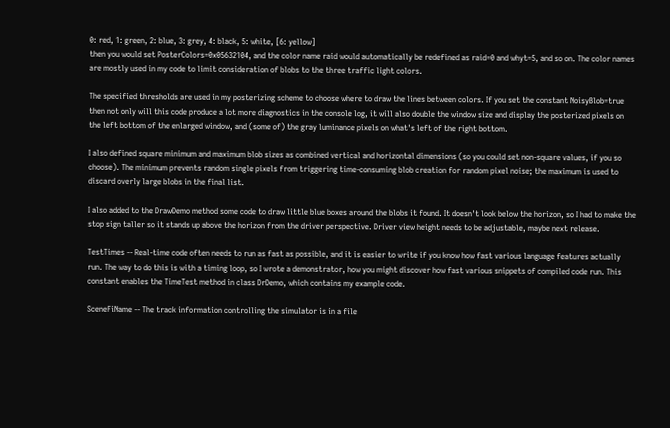0: red, 1: green, 2: blue, 3: grey, 4: black, 5: white, [6: yellow]
then you would set PosterColors=0x05632104, and the color name raid would automatically be redefined as raid=0 and whyt=5, and so on. The color names are mostly used in my code to limit consideration of blobs to the three traffic light colors.

The specified thresholds are used in my posterizing scheme to choose where to draw the lines between colors. If you set the constant NoisyBlob=true then not only will this code produce a lot more diagnostics in the console log, it will also double the window size and display the posterized pixels on the left bottom of the enlarged window, and (some of) the gray luminance pixels on what's left of the right bottom.

I also defined square minimum and maximum blob sizes as combined vertical and horizontal dimensions (so you could set non-square values, if you so choose). The minimum prevents random single pixels from triggering time-consuming blob creation for random pixel noise; the maximum is used to discard overly large blobs in the final list.

I also added to the DrawDemo method some code to draw little blue boxes around the blobs it found. It doesn't look below the horizon, so I had to make the stop sign taller so it stands up above the horizon from the driver perspective. Driver view height needs to be adjustable, maybe next release.

TestTimes -- Real-time code often needs to run as fast as possible, and it is easier to write if you know how fast various language features actually run. The way to do this is with a timing loop, so I wrote a demonstrator, how you might discover how fast various snippets of compiled code run. This constant enables the TimeTest method in class DrDemo, which contains my example code.

SceneFiName -- The track information controlling the simulator is in a file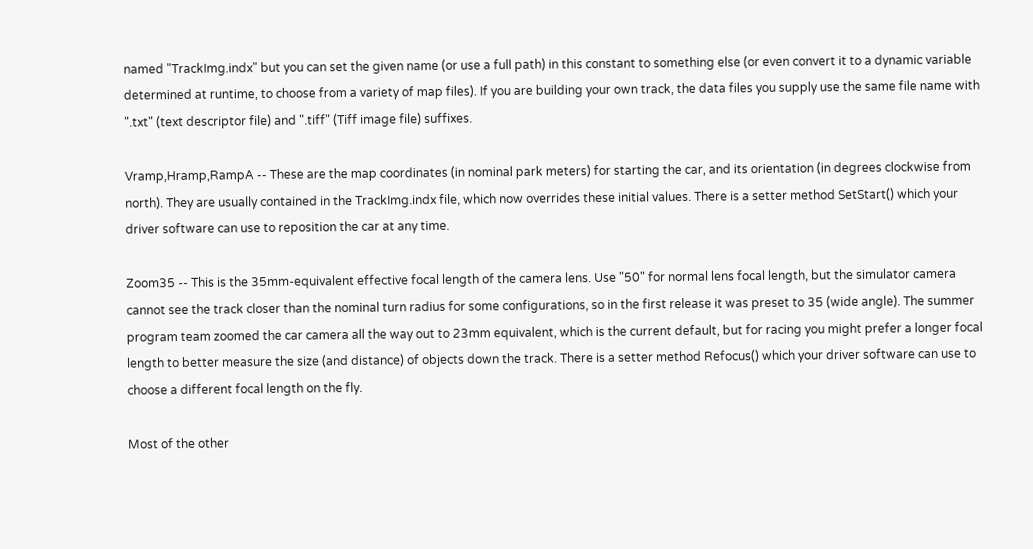named "TrackImg.indx" but you can set the given name (or use a full path) in this constant to something else (or even convert it to a dynamic variable determined at runtime, to choose from a variety of map files). If you are building your own track, the data files you supply use the same file name with ".txt" (text descriptor file) and ".tiff" (Tiff image file) suffixes.

Vramp,Hramp,RampA -- These are the map coordinates (in nominal park meters) for starting the car, and its orientation (in degrees clockwise from north). They are usually contained in the TrackImg.indx file, which now overrides these initial values. There is a setter method SetStart() which your driver software can use to reposition the car at any time.

Zoom35 -- This is the 35mm-equivalent effective focal length of the camera lens. Use "50" for normal lens focal length, but the simulator camera cannot see the track closer than the nominal turn radius for some configurations, so in the first release it was preset to 35 (wide angle). The summer program team zoomed the car camera all the way out to 23mm equivalent, which is the current default, but for racing you might prefer a longer focal length to better measure the size (and distance) of objects down the track. There is a setter method Refocus() which your driver software can use to choose a different focal length on the fly.

Most of the other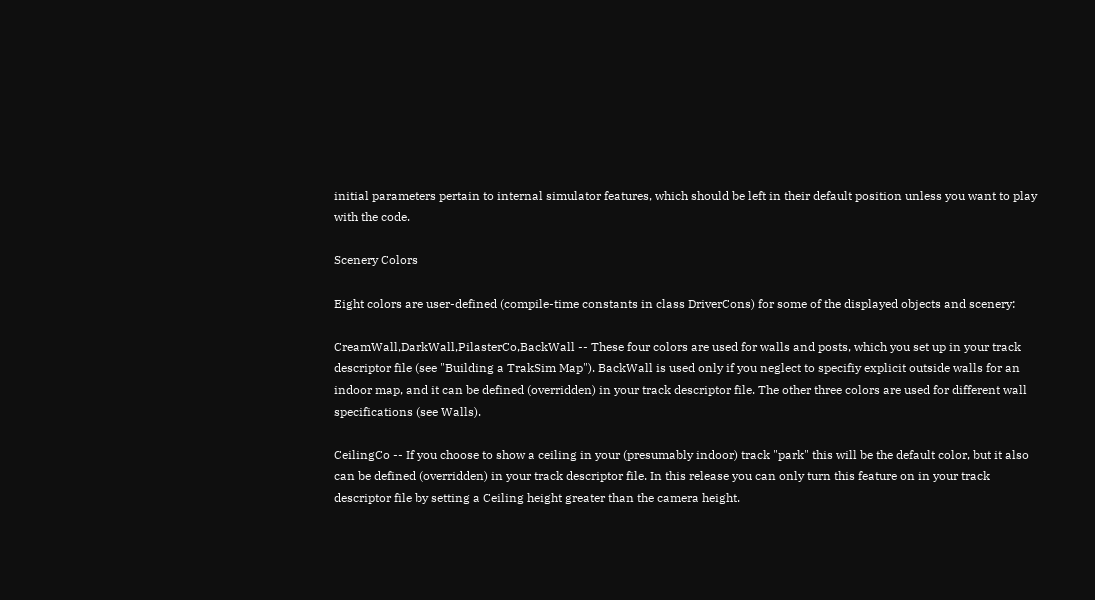initial parameters pertain to internal simulator features, which should be left in their default position unless you want to play with the code.

Scenery Colors

Eight colors are user-defined (compile-time constants in class DriverCons) for some of the displayed objects and scenery:

CreamWall,DarkWall,PilasterCo,BackWall -- These four colors are used for walls and posts, which you set up in your track descriptor file (see "Building a TrakSim Map"). BackWall is used only if you neglect to specifiy explicit outside walls for an indoor map, and it can be defined (overridden) in your track descriptor file. The other three colors are used for different wall specifications (see Walls).

CeilingCo -- If you choose to show a ceiling in your (presumably indoor) track "park" this will be the default color, but it also can be defined (overridden) in your track descriptor file. In this release you can only turn this feature on in your track descriptor file by setting a Ceiling height greater than the camera height.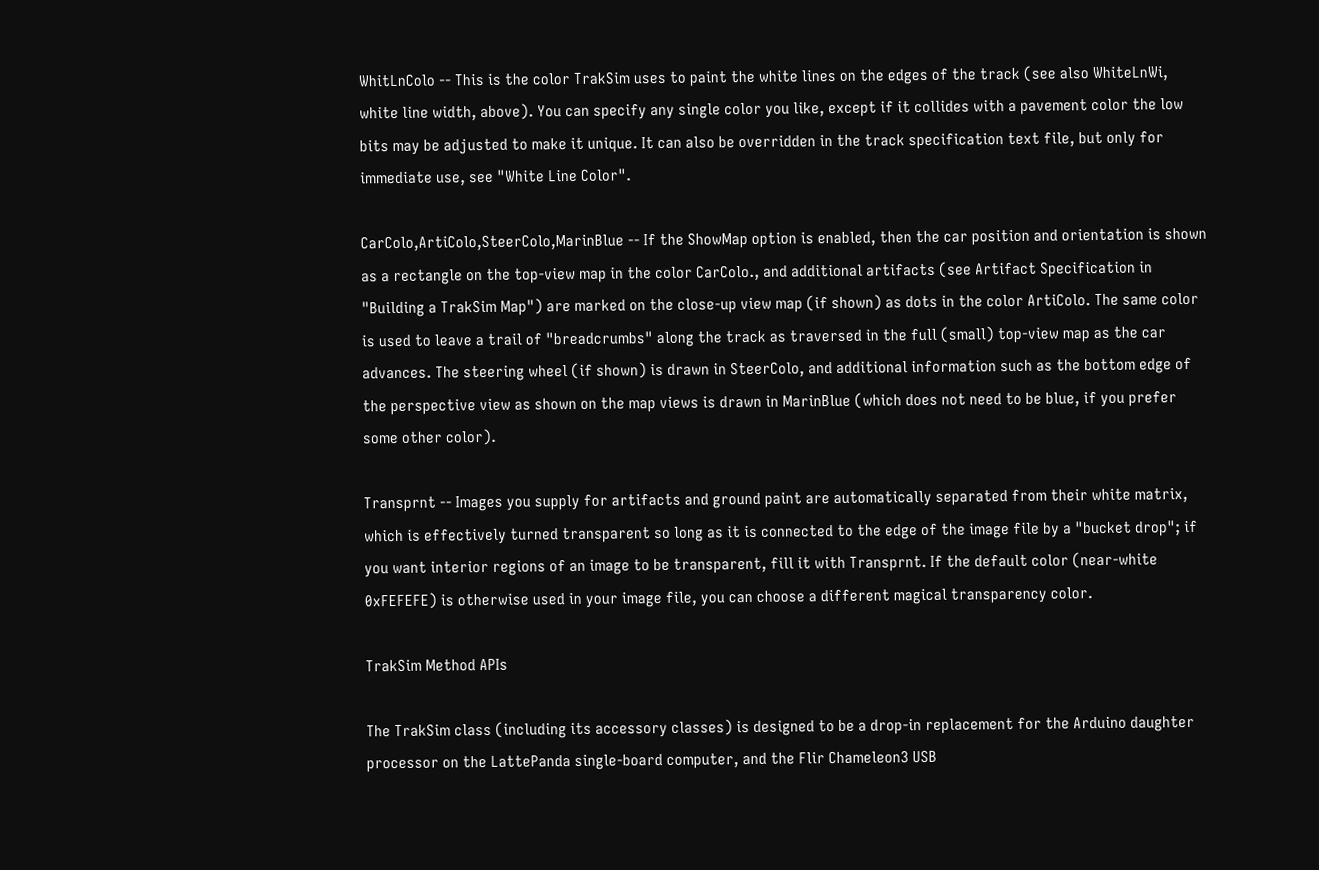WhitLnColo -- This is the color TrakSim uses to paint the white lines on the edges of the track (see also WhiteLnWi, white line width, above). You can specify any single color you like, except if it collides with a pavement color the low bits may be adjusted to make it unique. It can also be overridden in the track specification text file, but only for immediate use, see "White Line Color".

CarColo,ArtiColo,SteerColo,MarinBlue -- If the ShowMap option is enabled, then the car position and orientation is shown as a rectangle on the top-view map in the color CarColo., and additional artifacts (see Artifact Specification in "Building a TrakSim Map") are marked on the close-up view map (if shown) as dots in the color ArtiColo. The same color is used to leave a trail of "breadcrumbs" along the track as traversed in the full (small) top-view map as the car advances. The steering wheel (if shown) is drawn in SteerColo, and additional information such as the bottom edge of the perspective view as shown on the map views is drawn in MarinBlue (which does not need to be blue, if you prefer some other color).

Transprnt -- Images you supply for artifacts and ground paint are automatically separated from their white matrix, which is effectively turned transparent so long as it is connected to the edge of the image file by a "bucket drop"; if you want interior regions of an image to be transparent, fill it with Transprnt. If the default color (near-white 0xFEFEFE) is otherwise used in your image file, you can choose a different magical transparency color.

TrakSim Method APIs

The TrakSim class (including its accessory classes) is designed to be a drop-in replacement for the Arduino daughter processor on the LattePanda single-board computer, and the Flir Chameleon3 USB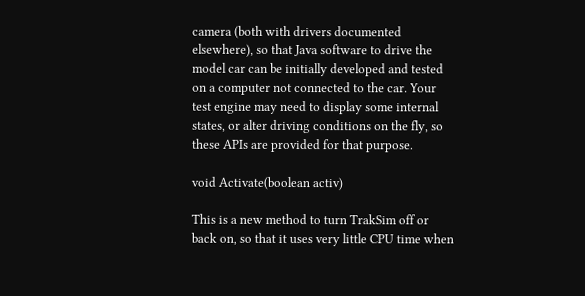camera (both with drivers documented elsewhere), so that Java software to drive the model car can be initially developed and tested on a computer not connected to the car. Your test engine may need to display some internal states, or alter driving conditions on the fly, so these APIs are provided for that purpose.

void Activate(boolean activ)

This is a new method to turn TrakSim off or back on, so that it uses very little CPU time when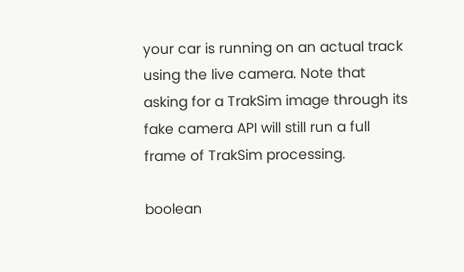your car is running on an actual track using the live camera. Note that asking for a TrakSim image through its fake camera API will still run a full frame of TrakSim processing.

boolean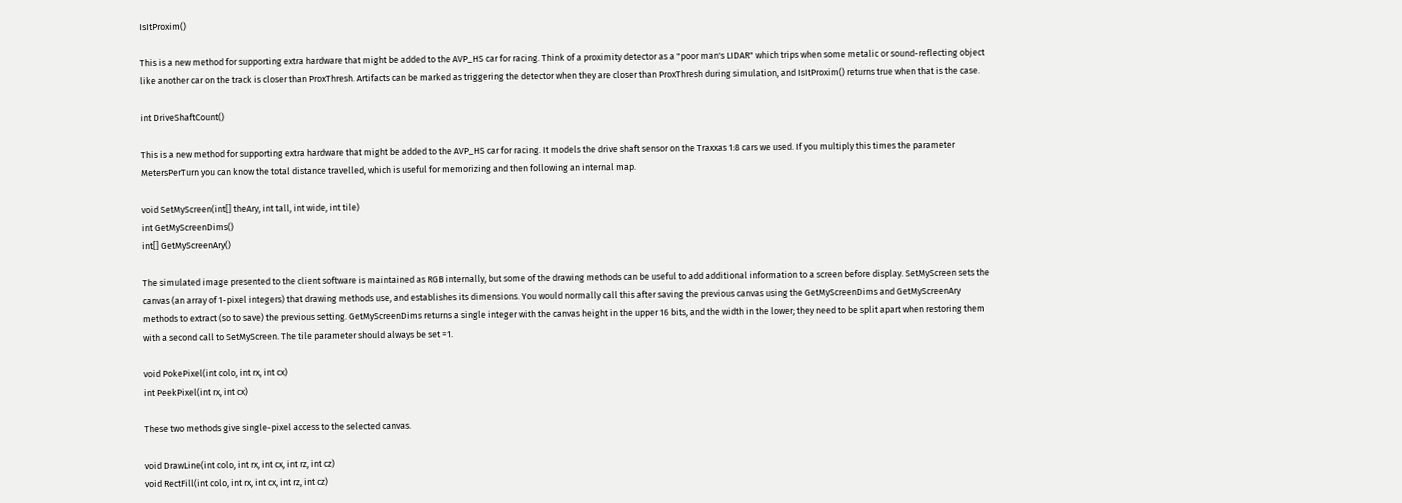IsItProxim()

This is a new method for supporting extra hardware that might be added to the AVP_HS car for racing. Think of a proximity detector as a "poor man's LIDAR" which trips when some metalic or sound-reflecting object like another car on the track is closer than ProxThresh. Artifacts can be marked as triggering the detector when they are closer than ProxThresh during simulation, and IsItProxim() returns true when that is the case.

int DriveShaftCount()

This is a new method for supporting extra hardware that might be added to the AVP_HS car for racing. It models the drive shaft sensor on the Traxxas 1:8 cars we used. If you multiply this times the parameter MetersPerTurn you can know the total distance travelled, which is useful for memorizing and then following an internal map.

void SetMyScreen(int[] theAry, int tall, int wide, int tile)
int GetMyScreenDims()
int[] GetMyScreenAry()

The simulated image presented to the client software is maintained as RGB internally, but some of the drawing methods can be useful to add additional information to a screen before display. SetMyScreen sets the canvas (an array of 1-pixel integers) that drawing methods use, and establishes its dimensions. You would normally call this after saving the previous canvas using the GetMyScreenDims and GetMyScreenAry methods to extract (so to save) the previous setting. GetMyScreenDims returns a single integer with the canvas height in the upper 16 bits, and the width in the lower; they need to be split apart when restoring them with a second call to SetMyScreen. The tile parameter should always be set =1.

void PokePixel(int colo, int rx, int cx)
int PeekPixel(int rx, int cx)

These two methods give single-pixel access to the selected canvas.

void DrawLine(int colo, int rx, int cx, int rz, int cz)
void RectFill(int colo, int rx, int cx, int rz, int cz)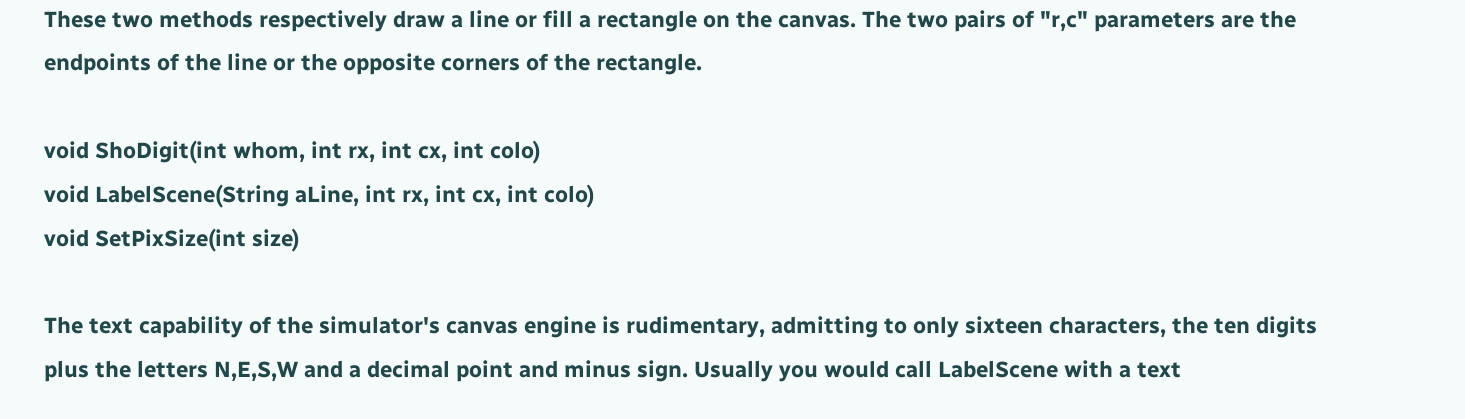These two methods respectively draw a line or fill a rectangle on the canvas. The two pairs of "r,c" parameters are the endpoints of the line or the opposite corners of the rectangle.

void ShoDigit(int whom, int rx, int cx, int colo)
void LabelScene(String aLine, int rx, int cx, int colo)
void SetPixSize(int size)

The text capability of the simulator's canvas engine is rudimentary, admitting to only sixteen characters, the ten digits plus the letters N,E,S,W and a decimal point and minus sign. Usually you would call LabelScene with a text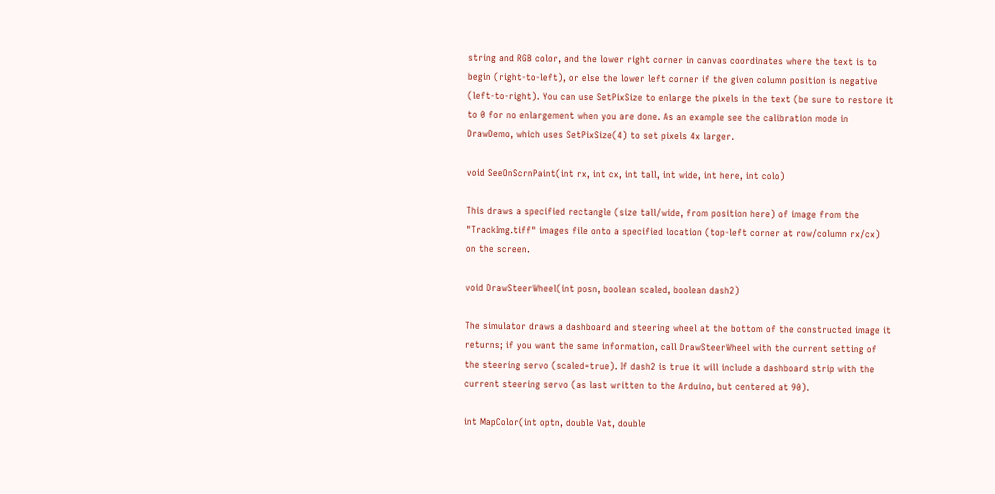string and RGB color, and the lower right corner in canvas coordinates where the text is to begin (right-to-left), or else the lower left corner if the given column position is negative (left-to-right). You can use SetPixSize to enlarge the pixels in the text (be sure to restore it to 0 for no enlargement when you are done. As an example see the calibration mode in DrawDemo, which uses SetPixSize(4) to set pixels 4x larger.

void SeeOnScrnPaint(int rx, int cx, int tall, int wide, int here, int colo)

This draws a specified rectangle (size tall/wide, from position here) of image from the "TrackImg.tiff" images file onto a specified location (top-left corner at row/column rx/cx) on the screen.

void DrawSteerWheel(int posn, boolean scaled, boolean dash2)

The simulator draws a dashboard and steering wheel at the bottom of the constructed image it returns; if you want the same information, call DrawSteerWheel with the current setting of the steering servo (scaled=true). If dash2 is true it will include a dashboard strip with the current steering servo (as last written to the Arduino, but centered at 90).

int MapColor(int optn, double Vat, double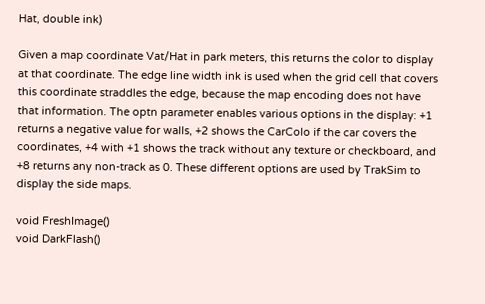Hat, double ink)

Given a map coordinate Vat/Hat in park meters, this returns the color to display at that coordinate. The edge line width ink is used when the grid cell that covers this coordinate straddles the edge, because the map encoding does not have that information. The optn parameter enables various options in the display: +1 returns a negative value for walls, +2 shows the CarColo if the car covers the coordinates, +4 with +1 shows the track without any texture or checkboard, and +8 returns any non-track as 0. These different options are used by TrakSim to display the side maps.

void FreshImage()
void DarkFlash()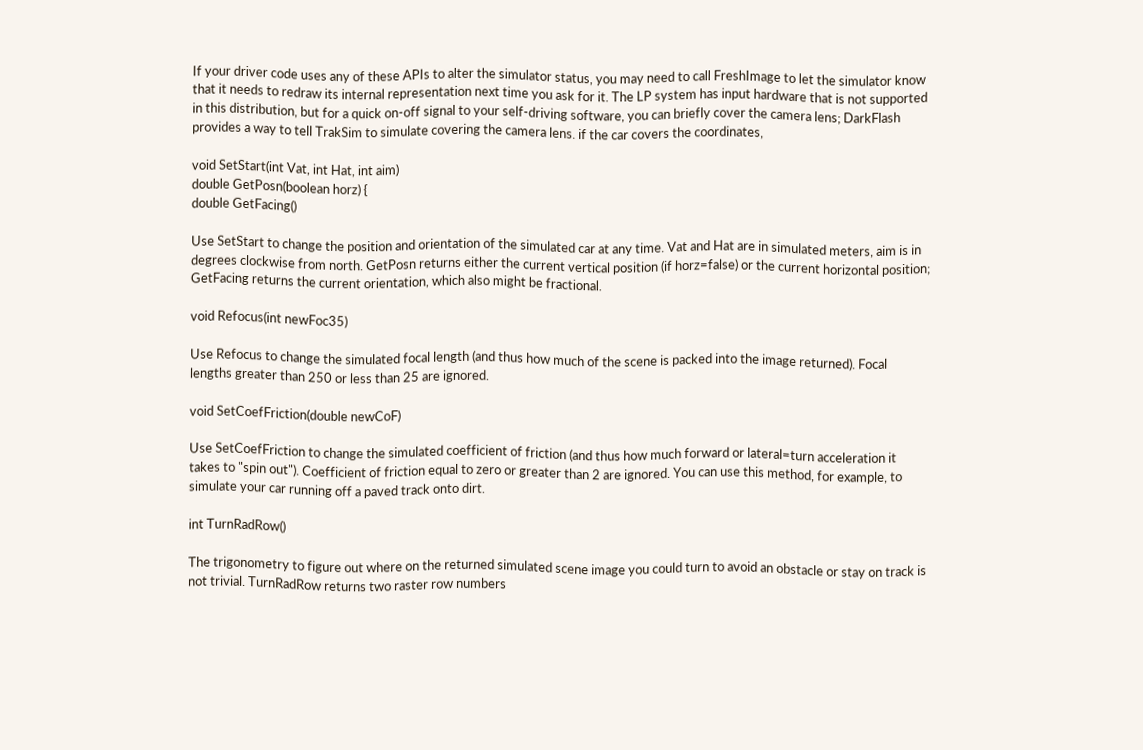If your driver code uses any of these APIs to alter the simulator status, you may need to call FreshImage to let the simulator know that it needs to redraw its internal representation next time you ask for it. The LP system has input hardware that is not supported in this distribution, but for a quick on-off signal to your self-driving software, you can briefly cover the camera lens; DarkFlash provides a way to tell TrakSim to simulate covering the camera lens. if the car covers the coordinates,

void SetStart(int Vat, int Hat, int aim)
double GetPosn(boolean horz) {
double GetFacing()

Use SetStart to change the position and orientation of the simulated car at any time. Vat and Hat are in simulated meters, aim is in degrees clockwise from north. GetPosn returns either the current vertical position (if horz=false) or the current horizontal position; GetFacing returns the current orientation, which also might be fractional.

void Refocus(int newFoc35)

Use Refocus to change the simulated focal length (and thus how much of the scene is packed into the image returned). Focal lengths greater than 250 or less than 25 are ignored.

void SetCoefFriction(double newCoF)

Use SetCoefFriction to change the simulated coefficient of friction (and thus how much forward or lateral=turn acceleration it takes to "spin out"). Coefficient of friction equal to zero or greater than 2 are ignored. You can use this method, for example, to simulate your car running off a paved track onto dirt.

int TurnRadRow()

The trigonometry to figure out where on the returned simulated scene image you could turn to avoid an obstacle or stay on track is not trivial. TurnRadRow returns two raster row numbers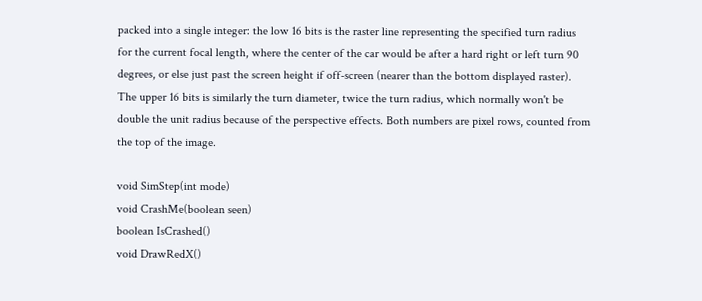packed into a single integer: the low 16 bits is the raster line representing the specified turn radius for the current focal length, where the center of the car would be after a hard right or left turn 90 degrees, or else just past the screen height if off-screen (nearer than the bottom displayed raster). The upper 16 bits is similarly the turn diameter, twice the turn radius, which normally won't be double the unit radius because of the perspective effects. Both numbers are pixel rows, counted from the top of the image.

void SimStep(int mode)
void CrashMe(boolean seen)
boolean IsCrashed()
void DrawRedX()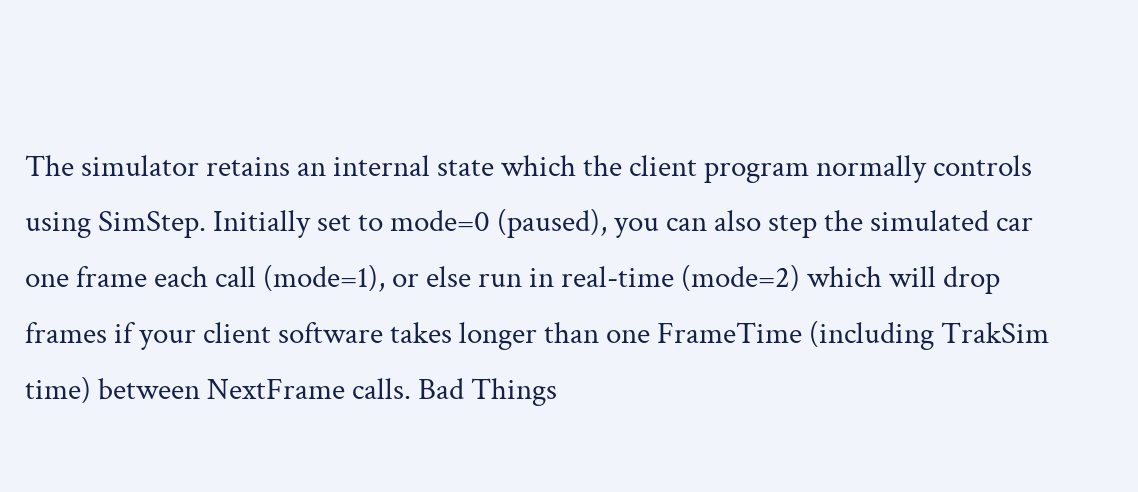The simulator retains an internal state which the client program normally controls using SimStep. Initially set to mode=0 (paused), you can also step the simulated car one frame each call (mode=1), or else run in real-time (mode=2) which will drop frames if your client software takes longer than one FrameTime (including TrakSim time) between NextFrame calls. Bad Things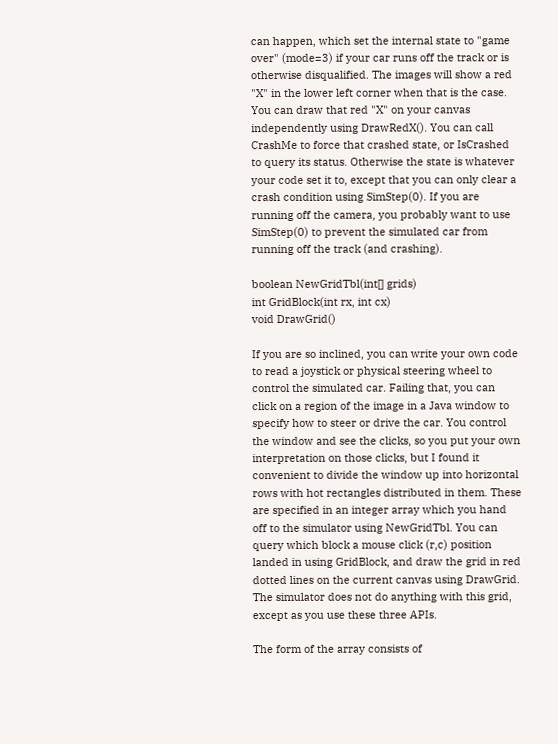can happen, which set the internal state to "game over" (mode=3) if your car runs off the track or is otherwise disqualified. The images will show a red "X" in the lower left corner when that is the case. You can draw that red "X" on your canvas independently using DrawRedX(). You can call CrashMe to force that crashed state, or IsCrashed to query its status. Otherwise the state is whatever your code set it to, except that you can only clear a crash condition using SimStep(0). If you are running off the camera, you probably want to use SimStep(0) to prevent the simulated car from running off the track (and crashing).

boolean NewGridTbl(int[] grids)
int GridBlock(int rx, int cx)
void DrawGrid()

If you are so inclined, you can write your own code to read a joystick or physical steering wheel to control the simulated car. Failing that, you can click on a region of the image in a Java window to specify how to steer or drive the car. You control the window and see the clicks, so you put your own interpretation on those clicks, but I found it convenient to divide the window up into horizontal rows with hot rectangles distributed in them. These are specified in an integer array which you hand off to the simulator using NewGridTbl. You can query which block a mouse click (r,c) position landed in using GridBlock, and draw the grid in red dotted lines on the current canvas using DrawGrid. The simulator does not do anything with this grid, except as you use these three APIs.

The form of the array consists of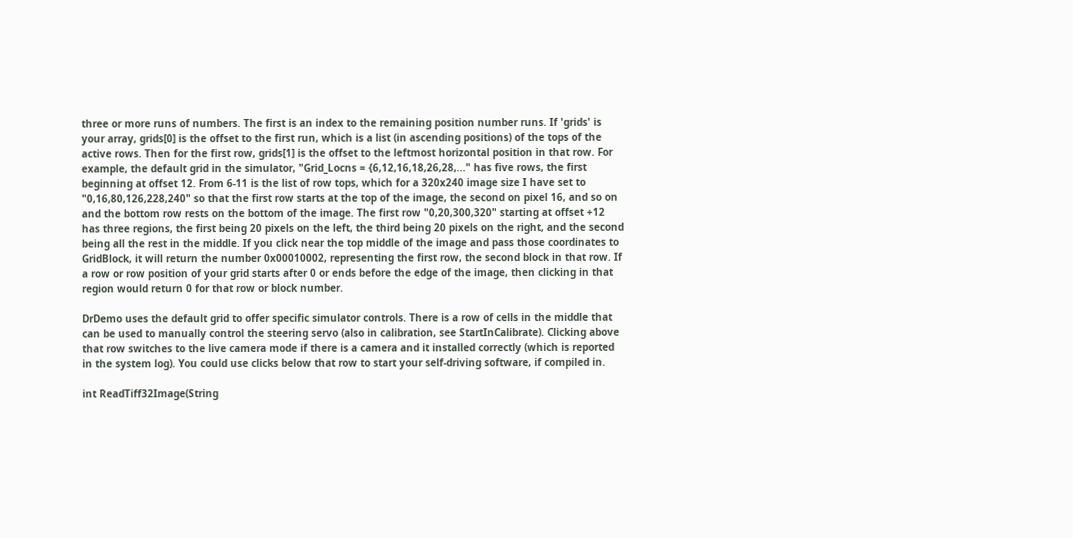three or more runs of numbers. The first is an index to the remaining position number runs. If 'grids' is your array, grids[0] is the offset to the first run, which is a list (in ascending positions) of the tops of the active rows. Then for the first row, grids[1] is the offset to the leftmost horizontal position in that row. For example, the default grid in the simulator, "Grid_Locns = {6,12,16,18,26,28,..." has five rows, the first beginning at offset 12. From 6-11 is the list of row tops, which for a 320x240 image size I have set to "0,16,80,126,228,240" so that the first row starts at the top of the image, the second on pixel 16, and so on and the bottom row rests on the bottom of the image. The first row "0,20,300,320" starting at offset +12 has three regions, the first being 20 pixels on the left, the third being 20 pixels on the right, and the second being all the rest in the middle. If you click near the top middle of the image and pass those coordinates to GridBlock, it will return the number 0x00010002, representing the first row, the second block in that row. If a row or row position of your grid starts after 0 or ends before the edge of the image, then clicking in that region would return 0 for that row or block number.

DrDemo uses the default grid to offer specific simulator controls. There is a row of cells in the middle that can be used to manually control the steering servo (also in calibration, see StartInCalibrate). Clicking above that row switches to the live camera mode if there is a camera and it installed correctly (which is reported in the system log). You could use clicks below that row to start your self-driving software, if compiled in.

int ReadTiff32Image(String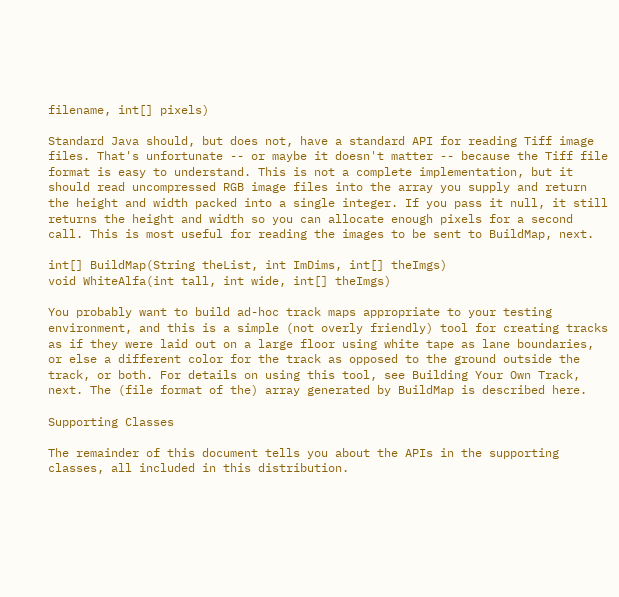filename, int[] pixels)

Standard Java should, but does not, have a standard API for reading Tiff image files. That's unfortunate -- or maybe it doesn't matter -- because the Tiff file format is easy to understand. This is not a complete implementation, but it should read uncompressed RGB image files into the array you supply and return the height and width packed into a single integer. If you pass it null, it still returns the height and width so you can allocate enough pixels for a second call. This is most useful for reading the images to be sent to BuildMap, next.

int[] BuildMap(String theList, int ImDims, int[] theImgs)
void WhiteAlfa(int tall, int wide, int[] theImgs)

You probably want to build ad-hoc track maps appropriate to your testing environment, and this is a simple (not overly friendly) tool for creating tracks as if they were laid out on a large floor using white tape as lane boundaries, or else a different color for the track as opposed to the ground outside the track, or both. For details on using this tool, see Building Your Own Track, next. The (file format of the) array generated by BuildMap is described here.

Supporting Classes

The remainder of this document tells you about the APIs in the supporting classes, all included in this distribution.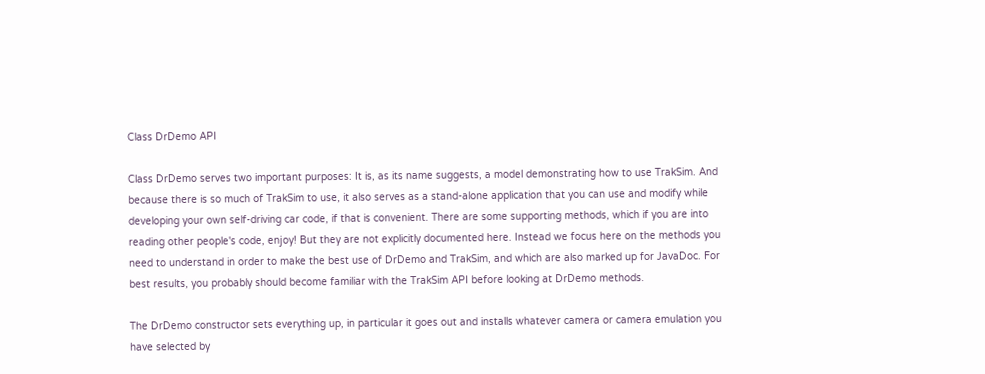Class DrDemo API

Class DrDemo serves two important purposes: It is, as its name suggests, a model demonstrating how to use TrakSim. And because there is so much of TrakSim to use, it also serves as a stand-alone application that you can use and modify while developing your own self-driving car code, if that is convenient. There are some supporting methods, which if you are into reading other people's code, enjoy! But they are not explicitly documented here. Instead we focus here on the methods you need to understand in order to make the best use of DrDemo and TrakSim, and which are also marked up for JavaDoc. For best results, you probably should become familiar with the TrakSim API before looking at DrDemo methods.

The DrDemo constructor sets everything up, in particular it goes out and installs whatever camera or camera emulation you have selected by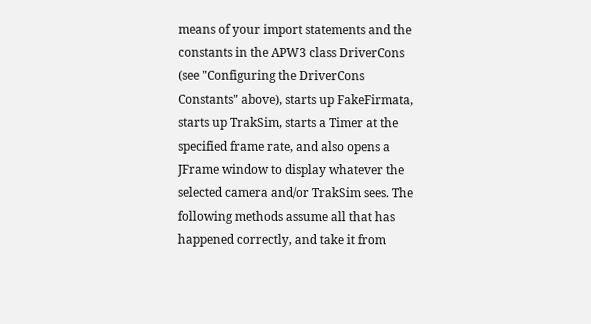means of your import statements and the constants in the APW3 class DriverCons (see "Configuring the DriverCons Constants" above), starts up FakeFirmata, starts up TrakSim, starts a Timer at the specified frame rate, and also opens a JFrame window to display whatever the selected camera and/or TrakSim sees. The following methods assume all that has happened correctly, and take it from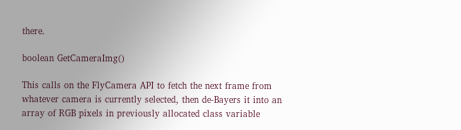there.

boolean GetCameraImg()

This calls on the FlyCamera API to fetch the next frame from whatever camera is currently selected, then de-Bayers it into an array of RGB pixels in previously allocated class variable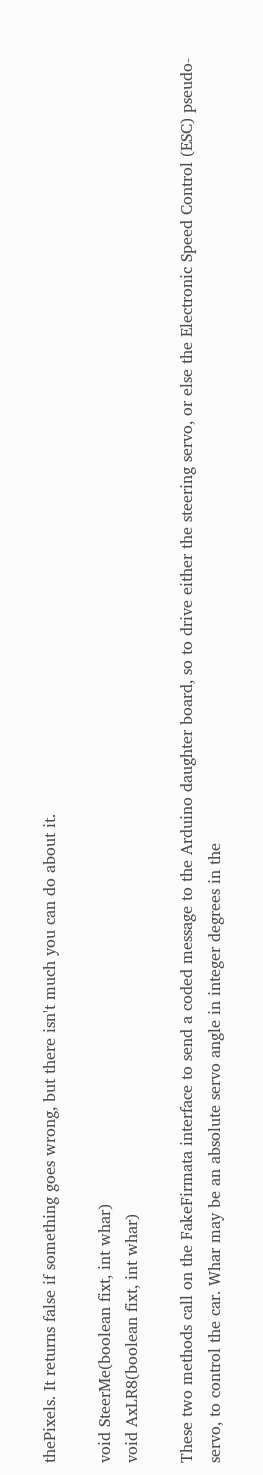thePixels. It returns false if something goes wrong, but there isn't much you can do about it.

void SteerMe(boolean fixt, int whar)
void AxLR8(boolean fixt, int whar)

These two methods call on the FakeFirmata interface to send a coded message to the Arduino daughter board, so to drive either the steering servo, or else the Electronic Speed Control (ESC) pseudo-servo, to control the car. Whar may be an absolute servo angle in integer degrees in the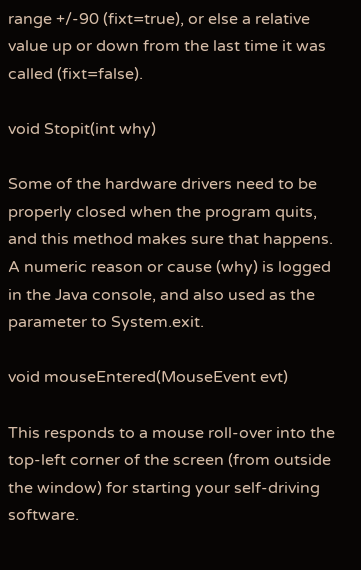range +/-90 (fixt=true), or else a relative value up or down from the last time it was called (fixt=false).

void Stopit(int why)

Some of the hardware drivers need to be properly closed when the program quits, and this method makes sure that happens. A numeric reason or cause (why) is logged in the Java console, and also used as the parameter to System.exit.

void mouseEntered(MouseEvent evt)

This responds to a mouse roll-over into the top-left corner of the screen (from outside the window) for starting your self-driving software.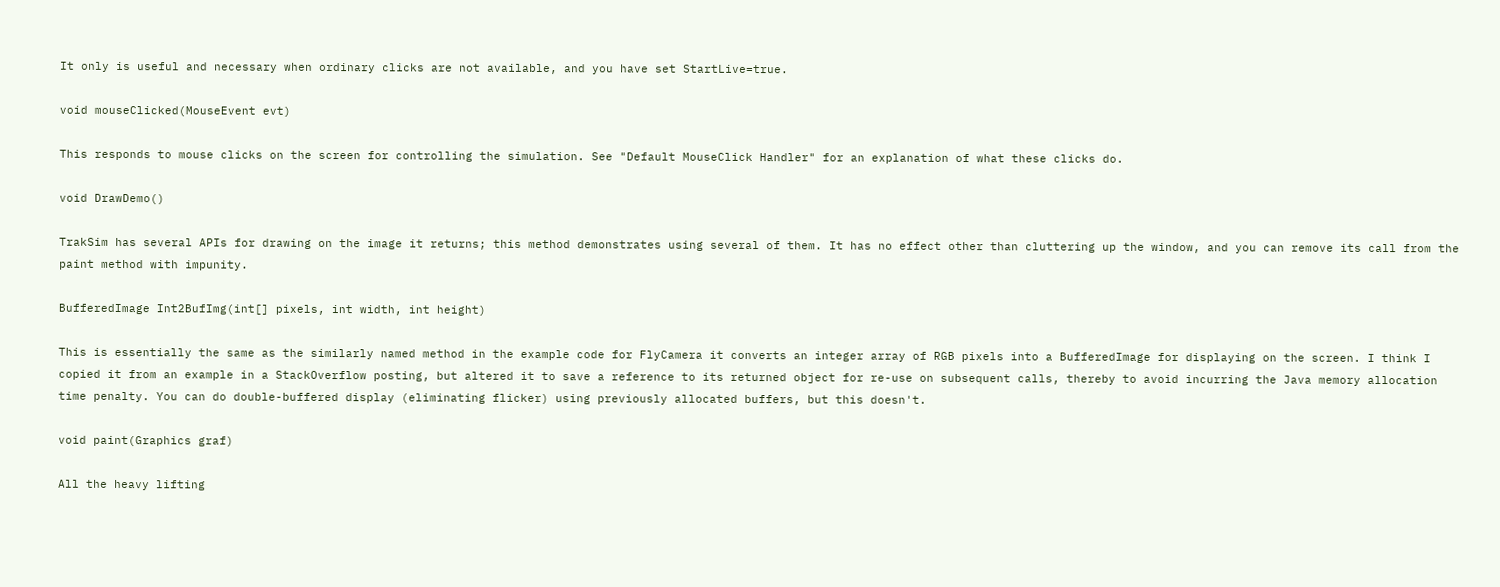It only is useful and necessary when ordinary clicks are not available, and you have set StartLive=true.

void mouseClicked(MouseEvent evt)

This responds to mouse clicks on the screen for controlling the simulation. See "Default MouseClick Handler" for an explanation of what these clicks do.

void DrawDemo()

TrakSim has several APIs for drawing on the image it returns; this method demonstrates using several of them. It has no effect other than cluttering up the window, and you can remove its call from the paint method with impunity.

BufferedImage Int2BufImg(int[] pixels, int width, int height)

This is essentially the same as the similarly named method in the example code for FlyCamera it converts an integer array of RGB pixels into a BufferedImage for displaying on the screen. I think I copied it from an example in a StackOverflow posting, but altered it to save a reference to its returned object for re-use on subsequent calls, thereby to avoid incurring the Java memory allocation time penalty. You can do double-buffered display (eliminating flicker) using previously allocated buffers, but this doesn't.

void paint(Graphics graf)

All the heavy lifting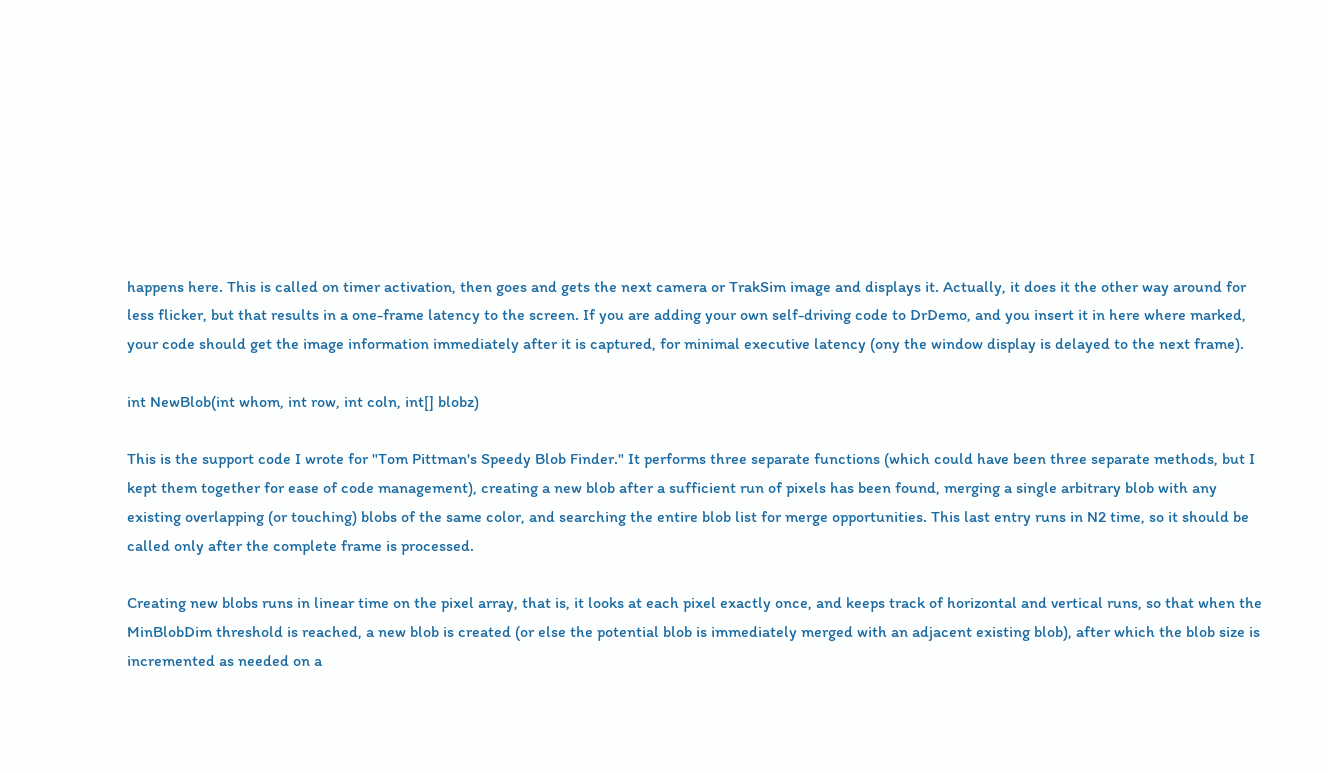happens here. This is called on timer activation, then goes and gets the next camera or TrakSim image and displays it. Actually, it does it the other way around for less flicker, but that results in a one-frame latency to the screen. If you are adding your own self-driving code to DrDemo, and you insert it in here where marked, your code should get the image information immediately after it is captured, for minimal executive latency (ony the window display is delayed to the next frame).

int NewBlob(int whom, int row, int coln, int[] blobz)

This is the support code I wrote for "Tom Pittman's Speedy Blob Finder." It performs three separate functions (which could have been three separate methods, but I kept them together for ease of code management), creating a new blob after a sufficient run of pixels has been found, merging a single arbitrary blob with any existing overlapping (or touching) blobs of the same color, and searching the entire blob list for merge opportunities. This last entry runs in N2 time, so it should be called only after the complete frame is processed.

Creating new blobs runs in linear time on the pixel array, that is, it looks at each pixel exactly once, and keeps track of horizontal and vertical runs, so that when the MinBlobDim threshold is reached, a new blob is created (or else the potential blob is immediately merged with an adjacent existing blob), after which the blob size is incremented as needed on a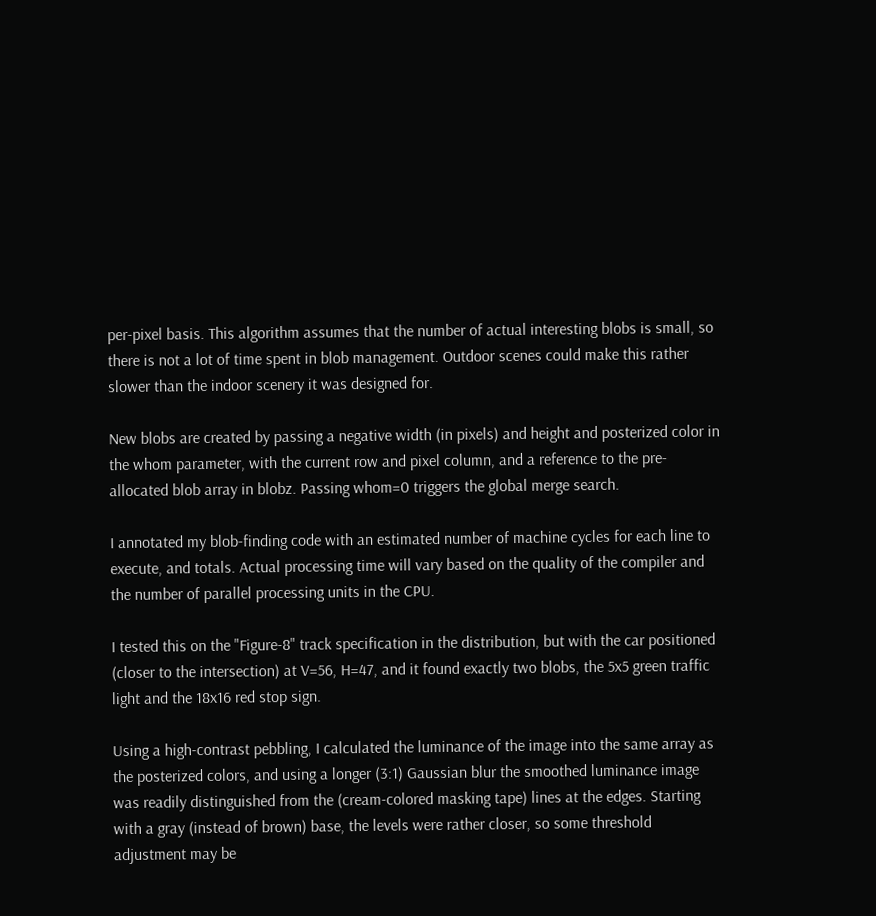per-pixel basis. This algorithm assumes that the number of actual interesting blobs is small, so there is not a lot of time spent in blob management. Outdoor scenes could make this rather slower than the indoor scenery it was designed for.

New blobs are created by passing a negative width (in pixels) and height and posterized color in the whom parameter, with the current row and pixel column, and a reference to the pre-allocated blob array in blobz. Passing whom=0 triggers the global merge search.

I annotated my blob-finding code with an estimated number of machine cycles for each line to execute, and totals. Actual processing time will vary based on the quality of the compiler and the number of parallel processing units in the CPU.

I tested this on the "Figure-8" track specification in the distribution, but with the car positioned (closer to the intersection) at V=56, H=47, and it found exactly two blobs, the 5x5 green traffic light and the 18x16 red stop sign.

Using a high-contrast pebbling, I calculated the luminance of the image into the same array as the posterized colors, and using a longer (3:1) Gaussian blur the smoothed luminance image was readily distinguished from the (cream-colored masking tape) lines at the edges. Starting with a gray (instead of brown) base, the levels were rather closer, so some threshold adjustment may be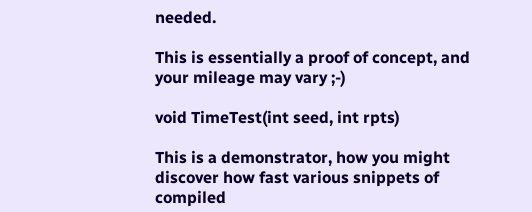needed.

This is essentially a proof of concept, and your mileage may vary ;-)

void TimeTest(int seed, int rpts)

This is a demonstrator, how you might discover how fast various snippets of compiled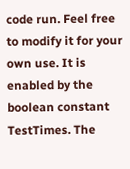code run. Feel free to modify it for your own use. It is enabled by the boolean constant TestTimes. The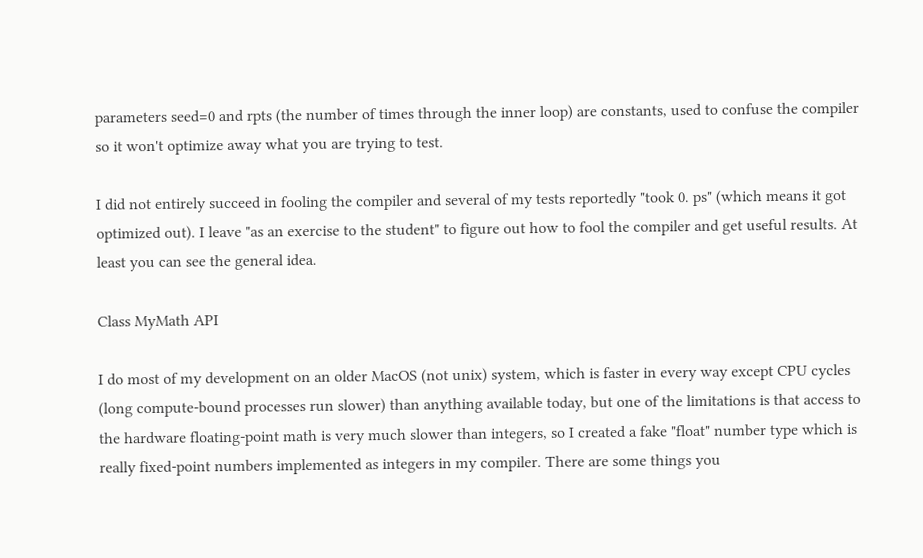parameters seed=0 and rpts (the number of times through the inner loop) are constants, used to confuse the compiler so it won't optimize away what you are trying to test.

I did not entirely succeed in fooling the compiler and several of my tests reportedly "took 0. ps" (which means it got optimized out). I leave "as an exercise to the student" to figure out how to fool the compiler and get useful results. At least you can see the general idea.

Class MyMath API

I do most of my development on an older MacOS (not unix) system, which is faster in every way except CPU cycles (long compute-bound processes run slower) than anything available today, but one of the limitations is that access to the hardware floating-point math is very much slower than integers, so I created a fake "float" number type which is really fixed-point numbers implemented as integers in my compiler. There are some things you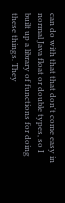can do with that that don't come easy in normal Java float or double types, so I built up a library of functions for doing these things. They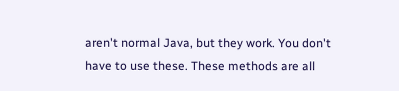aren't normal Java, but they work. You don't have to use these. These methods are all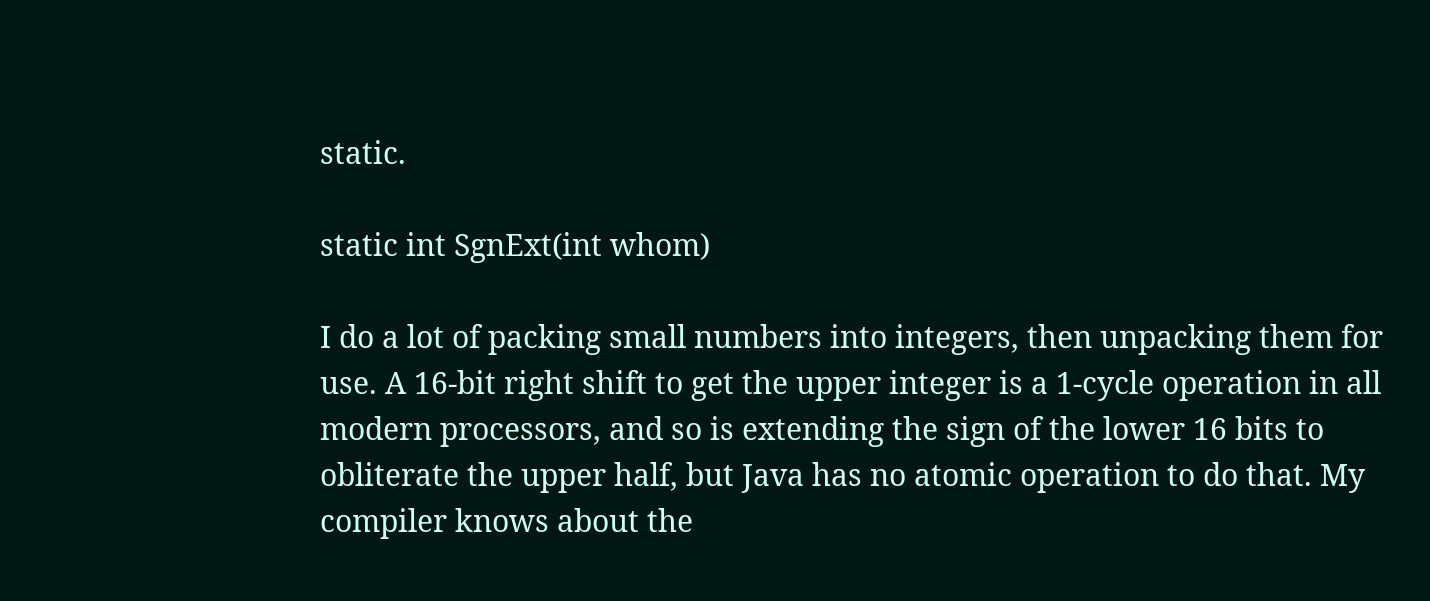static.

static int SgnExt(int whom)

I do a lot of packing small numbers into integers, then unpacking them for use. A 16-bit right shift to get the upper integer is a 1-cycle operation in all modern processors, and so is extending the sign of the lower 16 bits to obliterate the upper half, but Java has no atomic operation to do that. My compiler knows about the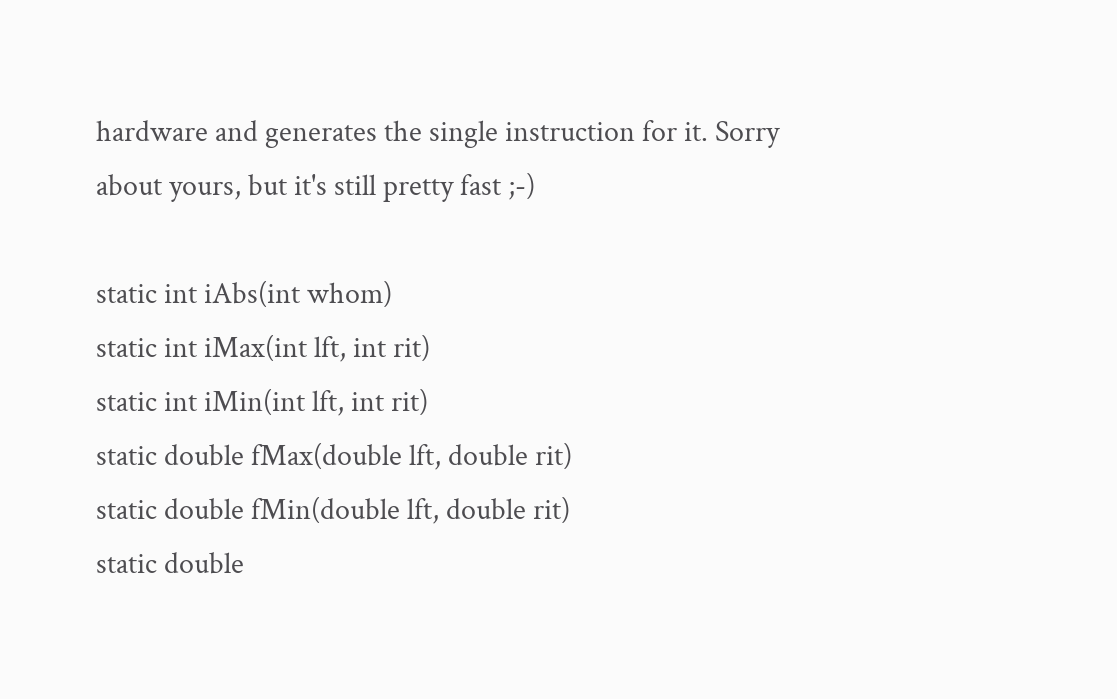hardware and generates the single instruction for it. Sorry about yours, but it's still pretty fast ;-)

static int iAbs(int whom)
static int iMax(int lft, int rit)
static int iMin(int lft, int rit)
static double fMax(double lft, double rit)
static double fMin(double lft, double rit)
static double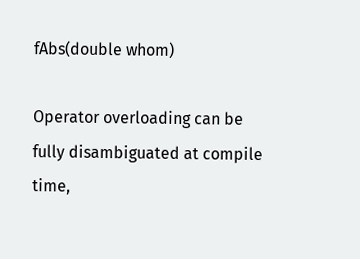fAbs(double whom)

Operator overloading can be fully disambiguated at compile time,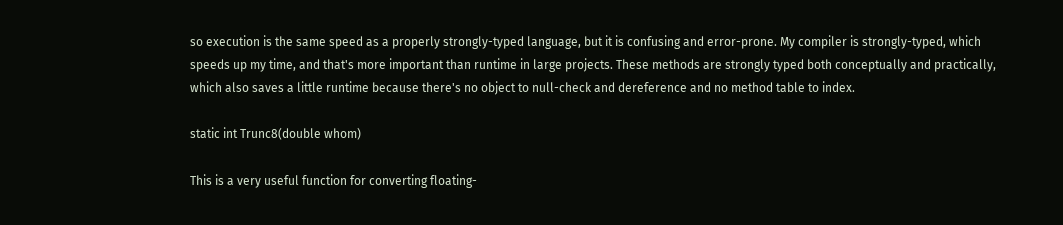so execution is the same speed as a properly strongly-typed language, but it is confusing and error-prone. My compiler is strongly-typed, which speeds up my time, and that's more important than runtime in large projects. These methods are strongly typed both conceptually and practically, which also saves a little runtime because there's no object to null-check and dereference and no method table to index.

static int Trunc8(double whom)

This is a very useful function for converting floating-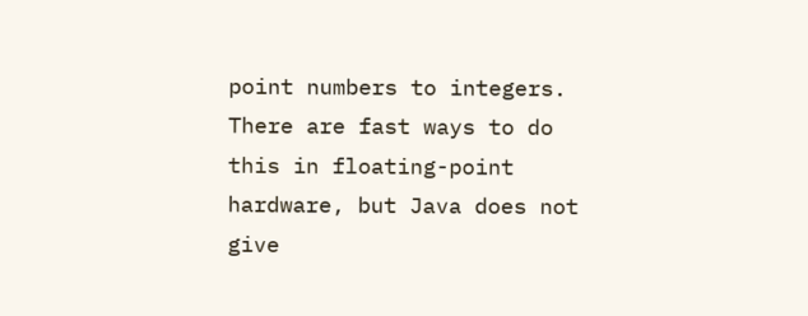point numbers to integers. There are fast ways to do this in floating-point hardware, but Java does not give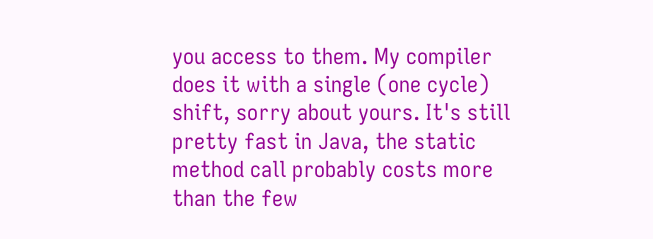you access to them. My compiler does it with a single (one cycle) shift, sorry about yours. It's still pretty fast in Java, the static method call probably costs more than the few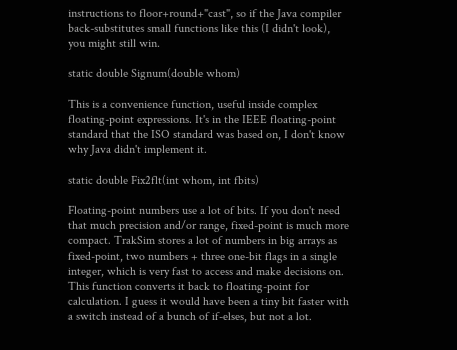instructions to floor+round+"cast", so if the Java compiler back-substitutes small functions like this (I didn't look), you might still win.

static double Signum(double whom)

This is a convenience function, useful inside complex floating-point expressions. It's in the IEEE floating-point standard that the ISO standard was based on, I don't know why Java didn't implement it.

static double Fix2flt(int whom, int fbits)

Floating-point numbers use a lot of bits. If you don't need that much precision and/or range, fixed-point is much more compact. TrakSim stores a lot of numbers in big arrays as fixed-point, two numbers + three one-bit flags in a single integer, which is very fast to access and make decisions on. This function converts it back to floating-point for calculation. I guess it would have been a tiny bit faster with a switch instead of a bunch of if-elses, but not a lot.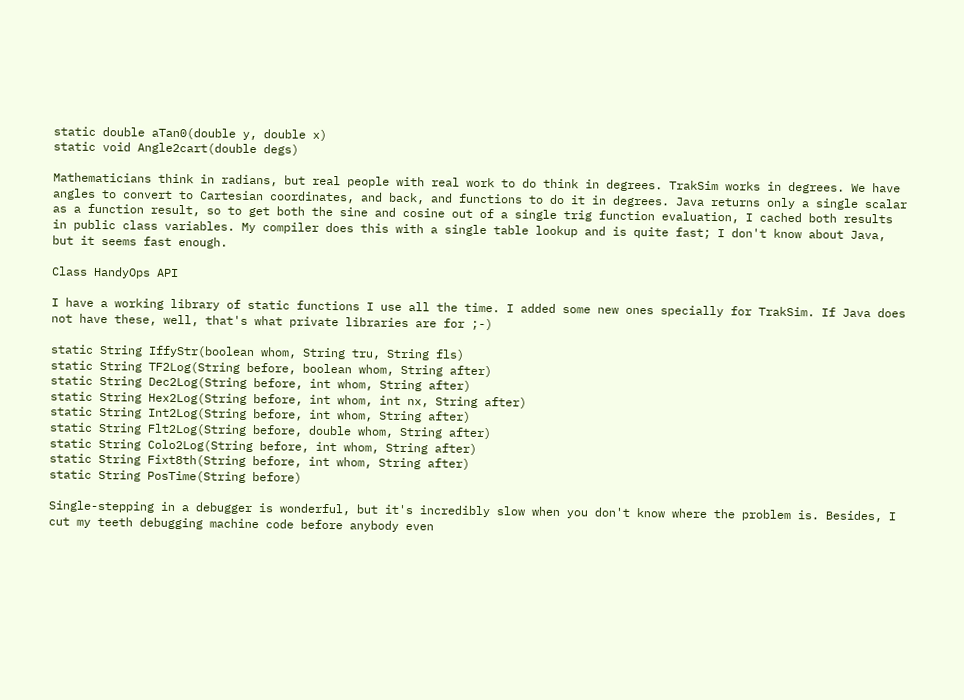static double aTan0(double y, double x)
static void Angle2cart(double degs)

Mathematicians think in radians, but real people with real work to do think in degrees. TrakSim works in degrees. We have angles to convert to Cartesian coordinates, and back, and functions to do it in degrees. Java returns only a single scalar as a function result, so to get both the sine and cosine out of a single trig function evaluation, I cached both results in public class variables. My compiler does this with a single table lookup and is quite fast; I don't know about Java, but it seems fast enough.

Class HandyOps API

I have a working library of static functions I use all the time. I added some new ones specially for TrakSim. If Java does not have these, well, that's what private libraries are for ;-)

static String IffyStr(boolean whom, String tru, String fls)
static String TF2Log(String before, boolean whom, String after)
static String Dec2Log(String before, int whom, String after)
static String Hex2Log(String before, int whom, int nx, String after)
static String Int2Log(String before, int whom, String after)
static String Flt2Log(String before, double whom, String after)
static String Colo2Log(String before, int whom, String after)
static String Fixt8th(String before, int whom, String after)
static String PosTime(String before)

Single-stepping in a debugger is wonderful, but it's incredibly slow when you don't know where the problem is. Besides, I cut my teeth debugging machine code before anybody even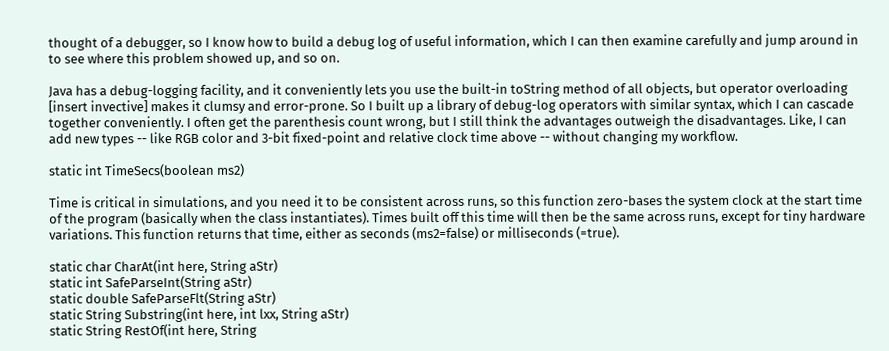thought of a debugger, so I know how to build a debug log of useful information, which I can then examine carefully and jump around in to see where this problem showed up, and so on.

Java has a debug-logging facility, and it conveniently lets you use the built-in toString method of all objects, but operator overloading [insert invective] makes it clumsy and error-prone. So I built up a library of debug-log operators with similar syntax, which I can cascade together conveniently. I often get the parenthesis count wrong, but I still think the advantages outweigh the disadvantages. Like, I can add new types -- like RGB color and 3-bit fixed-point and relative clock time above -- without changing my workflow.

static int TimeSecs(boolean ms2)

Time is critical in simulations, and you need it to be consistent across runs, so this function zero-bases the system clock at the start time of the program (basically when the class instantiates). Times built off this time will then be the same across runs, except for tiny hardware variations. This function returns that time, either as seconds (ms2=false) or milliseconds (=true).

static char CharAt(int here, String aStr)
static int SafeParseInt(String aStr)
static double SafeParseFlt(String aStr)
static String Substring(int here, int lxx, String aStr)
static String RestOf(int here, String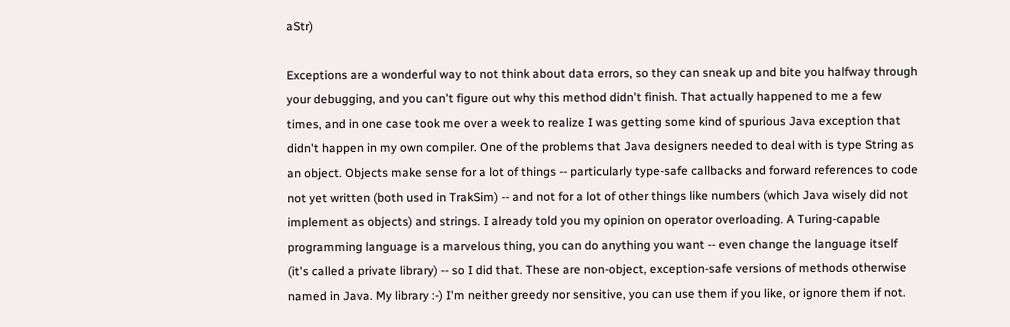aStr)

Exceptions are a wonderful way to not think about data errors, so they can sneak up and bite you halfway through your debugging, and you can't figure out why this method didn't finish. That actually happened to me a few times, and in one case took me over a week to realize I was getting some kind of spurious Java exception that didn't happen in my own compiler. One of the problems that Java designers needed to deal with is type String as an object. Objects make sense for a lot of things -- particularly type-safe callbacks and forward references to code not yet written (both used in TrakSim) -- and not for a lot of other things like numbers (which Java wisely did not implement as objects) and strings. I already told you my opinion on operator overloading. A Turing-capable programming language is a marvelous thing, you can do anything you want -- even change the language itself (it's called a private library) -- so I did that. These are non-object, exception-safe versions of methods otherwise named in Java. My library :-) I'm neither greedy nor sensitive, you can use them if you like, or ignore them if not.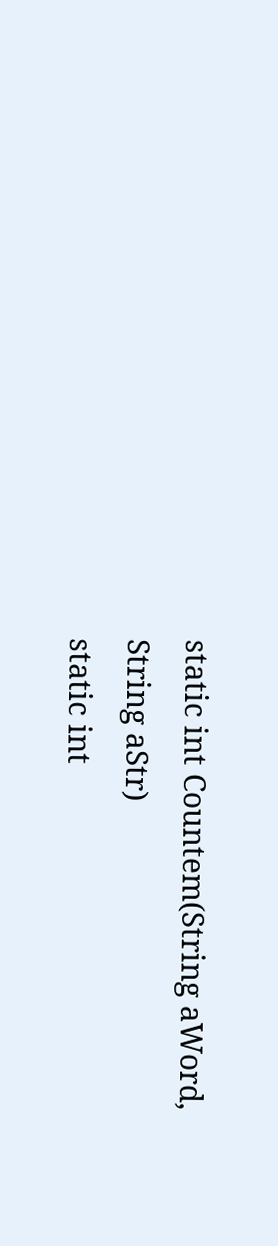static int Countem(String aWord, String aStr)
static int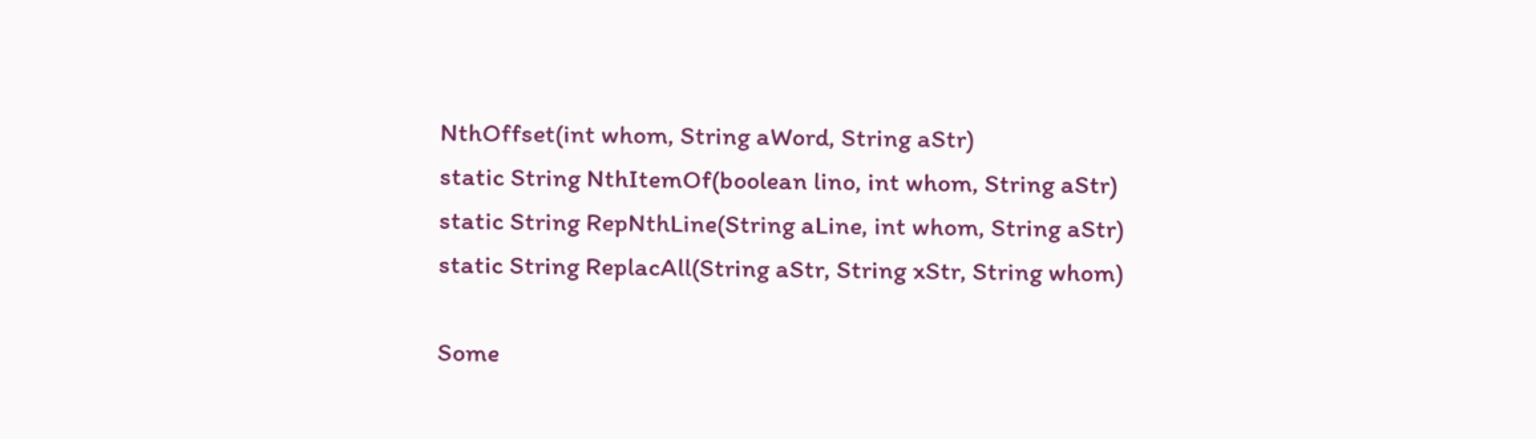NthOffset(int whom, String aWord, String aStr)
static String NthItemOf(boolean lino, int whom, String aStr)
static String RepNthLine(String aLine, int whom, String aStr)
static String ReplacAll(String aStr, String xStr, String whom)

Some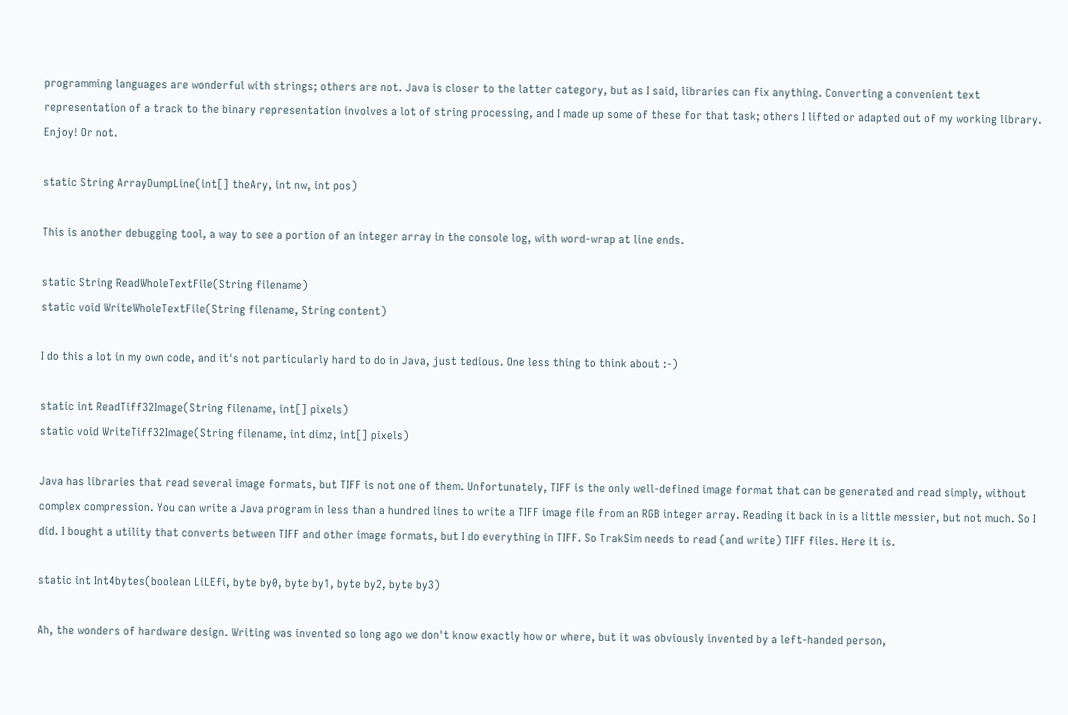programming languages are wonderful with strings; others are not. Java is closer to the latter category, but as I said, libraries can fix anything. Converting a convenient text representation of a track to the binary representation involves a lot of string processing, and I made up some of these for that task; others I lifted or adapted out of my working library. Enjoy! Or not.

static String ArrayDumpLine(int[] theAry, int nw, int pos)

This is another debugging tool, a way to see a portion of an integer array in the console log, with word-wrap at line ends.

static String ReadWholeTextFile(String filename)
static void WriteWholeTextFile(String filename, String content)

I do this a lot in my own code, and it's not particularly hard to do in Java, just tedious. One less thing to think about :-)

static int ReadTiff32Image(String filename, int[] pixels)
static void WriteTiff32Image(String filename, int dimz, int[] pixels)

Java has libraries that read several image formats, but TIFF is not one of them. Unfortunately, TIFF is the only well-defined image format that can be generated and read simply, without complex compression. You can write a Java program in less than a hundred lines to write a TIFF image file from an RGB integer array. Reading it back in is a little messier, but not much. So I did. I bought a utility that converts between TIFF and other image formats, but I do everything in TIFF. So TrakSim needs to read (and write) TIFF files. Here it is.

static int Int4bytes(boolean LiLEfi, byte by0, byte by1, byte by2, byte by3)

Ah, the wonders of hardware design. Writing was invented so long ago we don't know exactly how or where, but it was obviously invented by a left-handed person,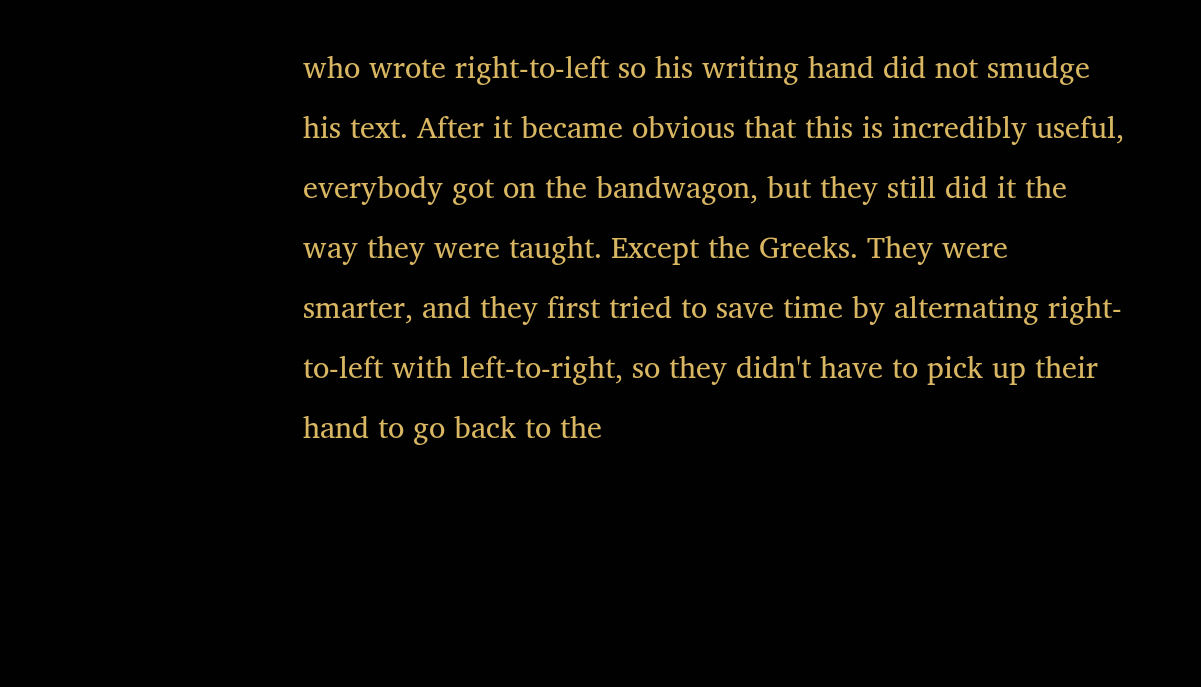who wrote right-to-left so his writing hand did not smudge his text. After it became obvious that this is incredibly useful, everybody got on the bandwagon, but they still did it the way they were taught. Except the Greeks. They were smarter, and they first tried to save time by alternating right-to-left with left-to-right, so they didn't have to pick up their hand to go back to the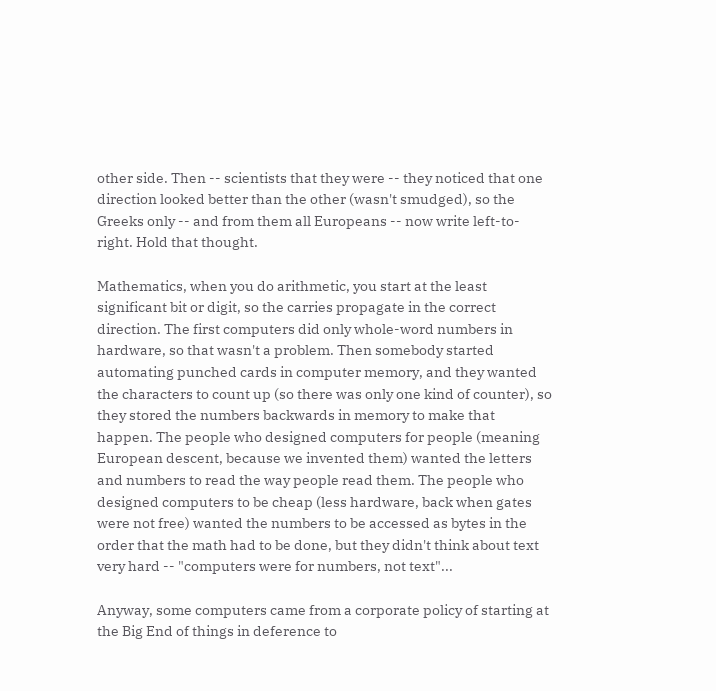other side. Then -- scientists that they were -- they noticed that one direction looked better than the other (wasn't smudged), so the Greeks only -- and from them all Europeans -- now write left-to-right. Hold that thought.

Mathematics, when you do arithmetic, you start at the least significant bit or digit, so the carries propagate in the correct direction. The first computers did only whole-word numbers in hardware, so that wasn't a problem. Then somebody started automating punched cards in computer memory, and they wanted the characters to count up (so there was only one kind of counter), so they stored the numbers backwards in memory to make that happen. The people who designed computers for people (meaning European descent, because we invented them) wanted the letters and numbers to read the way people read them. The people who designed computers to be cheap (less hardware, back when gates were not free) wanted the numbers to be accessed as bytes in the order that the math had to be done, but they didn't think about text very hard -- "computers were for numbers, not text"...

Anyway, some computers came from a corporate policy of starting at the Big End of things in deference to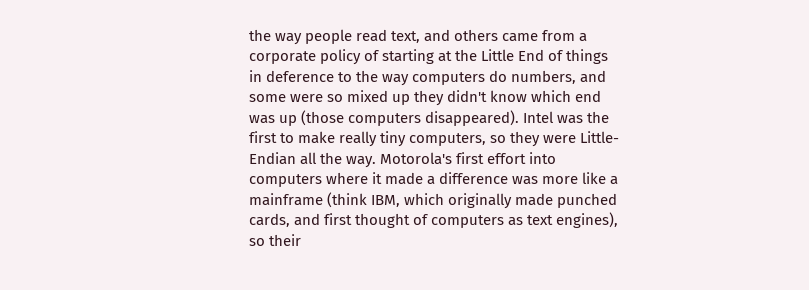the way people read text, and others came from a corporate policy of starting at the Little End of things in deference to the way computers do numbers, and some were so mixed up they didn't know which end was up (those computers disappeared). Intel was the first to make really tiny computers, so they were Little-Endian all the way. Motorola's first effort into computers where it made a difference was more like a mainframe (think IBM, which originally made punched cards, and first thought of computers as text engines), so their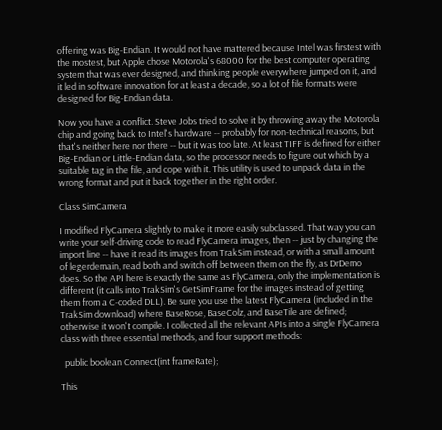offering was Big-Endian. It would not have mattered because Intel was firstest with the mostest, but Apple chose Motorola's 68000 for the best computer operating system that was ever designed, and thinking people everywhere jumped on it, and it led in software innovation for at least a decade, so a lot of file formats were designed for Big-Endian data.

Now you have a conflict. Steve Jobs tried to solve it by throwing away the Motorola chip and going back to Intel's hardware -- probably for non-technical reasons, but that's neither here nor there -- but it was too late. At least TIFF is defined for either Big-Endian or Little-Endian data, so the processor needs to figure out which by a suitable tag in the file, and cope with it. This utility is used to unpack data in the wrong format and put it back together in the right order.

Class SimCamera

I modified FlyCamera slightly to make it more easily subclassed. That way you can write your self-driving code to read FlyCamera images, then -- just by changing the import line -- have it read its images from TrakSim instead, or with a small amount of legerdemain, read both and switch off between them on the fly, as DrDemo does. So the API here is exactly the same as FlyCamera, only the implementation is different (it calls into TrakSim's GetSimFrame for the images instead of getting them from a C-coded DLL). Be sure you use the latest FlyCamera (included in the TrakSim download) where BaseRose, BaseColz, and BaseTile are defined; otherwise it won't compile. I collected all the relevant APIs into a single FlyCamera class with three essential methods, and four support methods:

  public boolean Connect(int frameRate);

This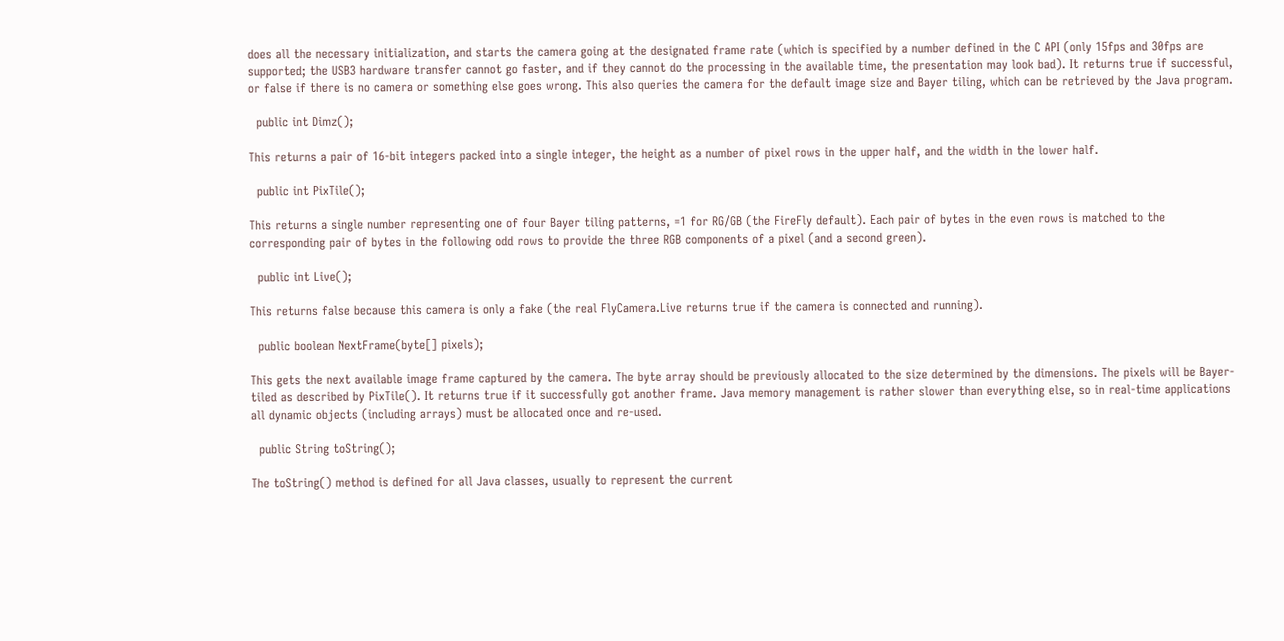does all the necessary initialization, and starts the camera going at the designated frame rate (which is specified by a number defined in the C API (only 15fps and 30fps are supported; the USB3 hardware transfer cannot go faster, and if they cannot do the processing in the available time, the presentation may look bad). It returns true if successful, or false if there is no camera or something else goes wrong. This also queries the camera for the default image size and Bayer tiling, which can be retrieved by the Java program.

  public int Dimz();

This returns a pair of 16-bit integers packed into a single integer, the height as a number of pixel rows in the upper half, and the width in the lower half.

  public int PixTile();

This returns a single number representing one of four Bayer tiling patterns, =1 for RG/GB (the FireFly default). Each pair of bytes in the even rows is matched to the corresponding pair of bytes in the following odd rows to provide the three RGB components of a pixel (and a second green).

  public int Live();

This returns false because this camera is only a fake (the real FlyCamera.Live returns true if the camera is connected and running).

  public boolean NextFrame(byte[] pixels);

This gets the next available image frame captured by the camera. The byte array should be previously allocated to the size determined by the dimensions. The pixels will be Bayer-tiled as described by PixTile(). It returns true if it successfully got another frame. Java memory management is rather slower than everything else, so in real-time applications all dynamic objects (including arrays) must be allocated once and re-used.

  public String toString();

The toString() method is defined for all Java classes, usually to represent the current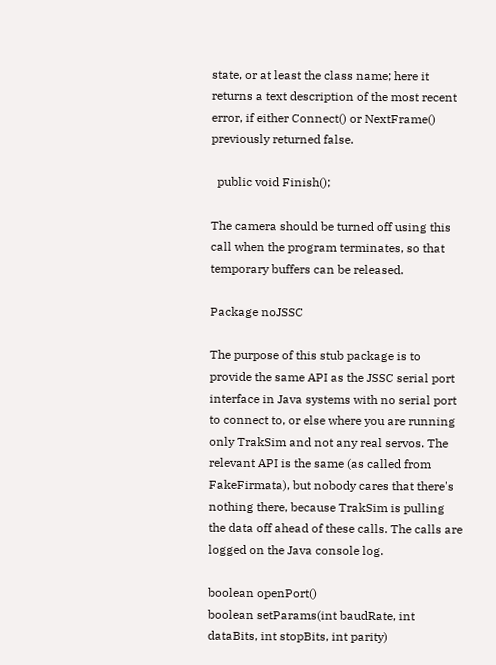state, or at least the class name; here it returns a text description of the most recent error, if either Connect() or NextFrame() previously returned false.

  public void Finish();

The camera should be turned off using this call when the program terminates, so that temporary buffers can be released.

Package noJSSC

The purpose of this stub package is to provide the same API as the JSSC serial port interface in Java systems with no serial port to connect to, or else where you are running only TrakSim and not any real servos. The relevant API is the same (as called from FakeFirmata), but nobody cares that there's nothing there, because TrakSim is pulling the data off ahead of these calls. The calls are logged on the Java console log.

boolean openPort()
boolean setParams(int baudRate, int dataBits, int stopBits, int parity)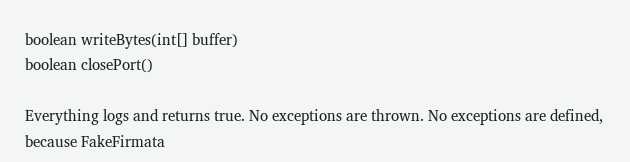boolean writeBytes(int[] buffer)
boolean closePort()

Everything logs and returns true. No exceptions are thrown. No exceptions are defined, because FakeFirmata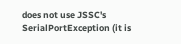does not use JSSC's SerialPortException (it is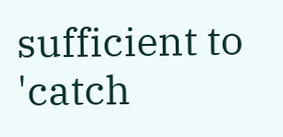sufficient to 'catch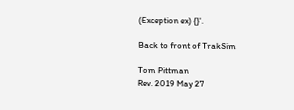(Exception ex) {}'.

Back to front of TrakSim

Tom Pittman
Rev. 2019 May 27